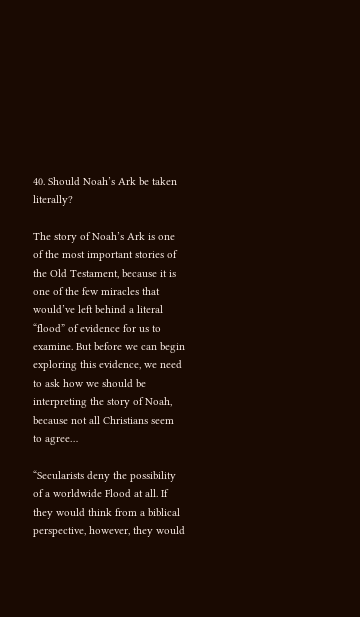40. Should Noah’s Ark be taken literally?

The story of Noah’s Ark is one of the most important stories of the Old Testament, because it is one of the few miracles that would’ve left behind a literal “flood” of evidence for us to examine. But before we can begin exploring this evidence, we need to ask how we should be interpreting the story of Noah, because not all Christians seem to agree…

“Secularists deny the possibility of a worldwide Flood at all. If they would think from a biblical perspective, however, they would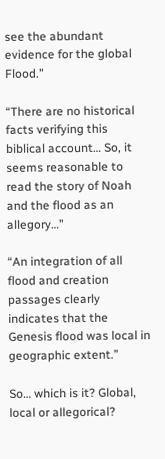see the abundant evidence for the global Flood.”

“There are no historical facts verifying this biblical account… So, it seems reasonable to read the story of Noah and the flood as an allegory…”

“An integration of all flood and creation passages clearly indicates that the Genesis flood was local in geographic extent.”

So… which is it? Global, local or allegorical?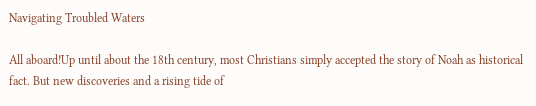Navigating Troubled Waters

All aboard!Up until about the 18th century, most Christians simply accepted the story of Noah as historical fact. But new discoveries and a rising tide of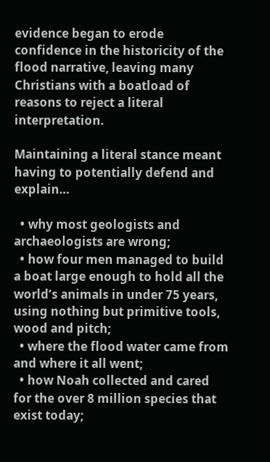evidence began to erode confidence in the historicity of the flood narrative, leaving many Christians with a boatload of reasons to reject a literal interpretation.

Maintaining a literal stance meant having to potentially defend and explain…

  • why most geologists and archaeologists are wrong;
  • how four men managed to build a boat large enough to hold all the world’s animals in under 75 years, using nothing but primitive tools, wood and pitch;
  • where the flood water came from and where it all went;
  • how Noah collected and cared for the over 8 million species that exist today;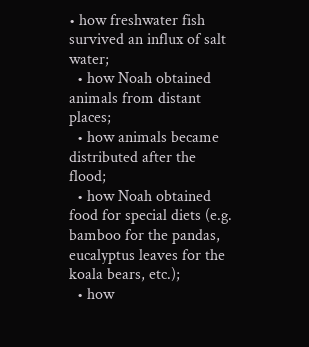• how freshwater fish survived an influx of salt water;
  • how Noah obtained animals from distant places;
  • how animals became distributed after the flood;
  • how Noah obtained food for special diets (e.g. bamboo for the pandas, eucalyptus leaves for the koala bears, etc.);
  • how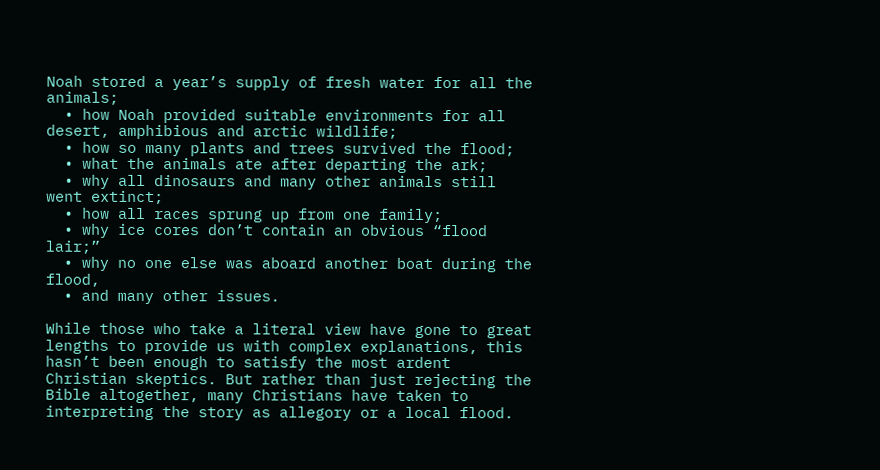Noah stored a year’s supply of fresh water for all the animals;
  • how Noah provided suitable environments for all desert, amphibious and arctic wildlife;
  • how so many plants and trees survived the flood;
  • what the animals ate after departing the ark;
  • why all dinosaurs and many other animals still went extinct;
  • how all races sprung up from one family;
  • why ice cores don’t contain an obvious “flood lair;”
  • why no one else was aboard another boat during the flood,
  • and many other issues.

While those who take a literal view have gone to great lengths to provide us with complex explanations, this hasn’t been enough to satisfy the most ardent Christian skeptics. But rather than just rejecting the Bible altogether, many Christians have taken to interpreting the story as allegory or a local flood.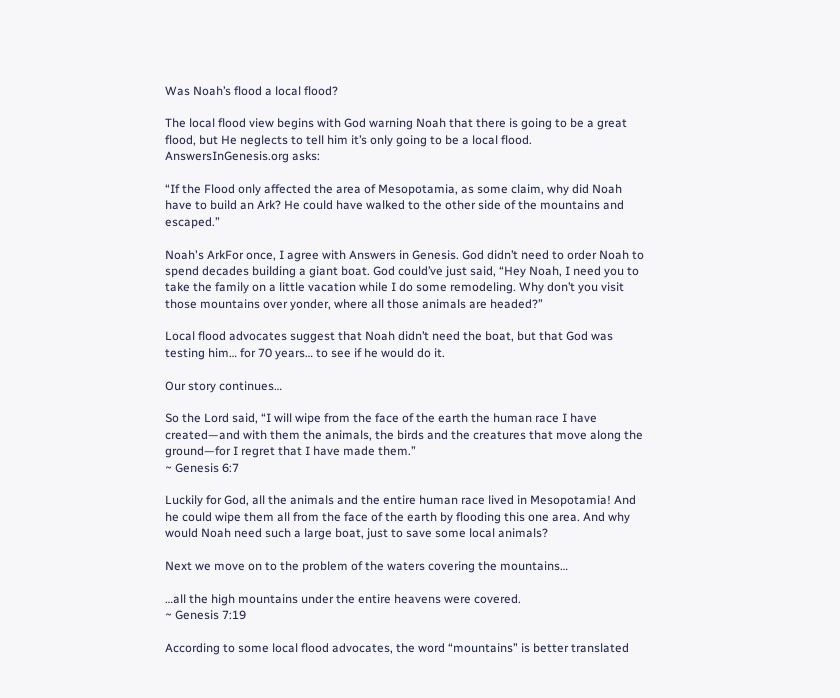Was Noah’s flood a local flood?

The local flood view begins with God warning Noah that there is going to be a great flood, but He neglects to tell him it’s only going to be a local flood. AnswersInGenesis.org asks:

“If the Flood only affected the area of Mesopotamia, as some claim, why did Noah have to build an Ark? He could have walked to the other side of the mountains and escaped.”

Noah's ArkFor once, I agree with Answers in Genesis. God didn’t need to order Noah to spend decades building a giant boat. God could’ve just said, “Hey Noah, I need you to take the family on a little vacation while I do some remodeling. Why don’t you visit those mountains over yonder, where all those animals are headed?”

Local flood advocates suggest that Noah didn’t need the boat, but that God was testing him… for 70 years… to see if he would do it.

Our story continues…

So the Lord said, “I will wipe from the face of the earth the human race I have created—and with them the animals, the birds and the creatures that move along the ground—for I regret that I have made them.”
~ Genesis 6:7

Luckily for God, all the animals and the entire human race lived in Mesopotamia! And he could wipe them all from the face of the earth by flooding this one area. And why would Noah need such a large boat, just to save some local animals?

Next we move on to the problem of the waters covering the mountains…

…all the high mountains under the entire heavens were covered.
~ Genesis 7:19

According to some local flood advocates, the word “mountains” is better translated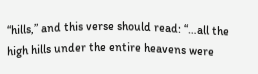“hills,” and this verse should read: “…all the high hills under the entire heavens were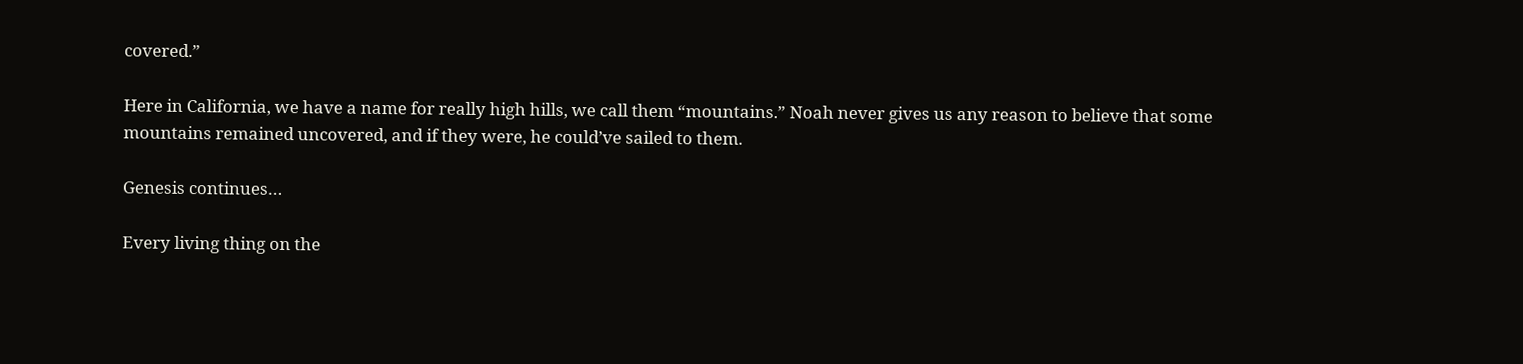covered.”

Here in California, we have a name for really high hills, we call them “mountains.” Noah never gives us any reason to believe that some mountains remained uncovered, and if they were, he could’ve sailed to them.

Genesis continues…

Every living thing on the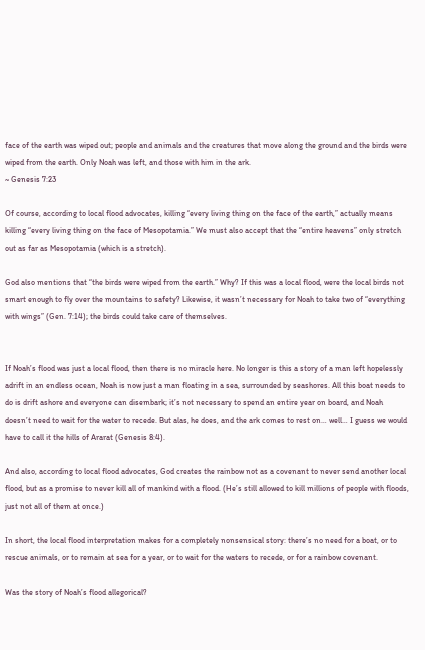face of the earth was wiped out; people and animals and the creatures that move along the ground and the birds were wiped from the earth. Only Noah was left, and those with him in the ark.
~ Genesis 7:23

Of course, according to local flood advocates, killing “every living thing on the face of the earth,” actually means killing “every living thing on the face of Mesopotamia.” We must also accept that the “entire heavens” only stretch out as far as Mesopotamia (which is a stretch).

God also mentions that “the birds were wiped from the earth.” Why? If this was a local flood, were the local birds not smart enough to fly over the mountains to safety? Likewise, it wasn’t necessary for Noah to take two of “everything with wings” (Gen. 7:14); the birds could take care of themselves.


If Noah’s flood was just a local flood, then there is no miracle here. No longer is this a story of a man left hopelessly adrift in an endless ocean, Noah is now just a man floating in a sea, surrounded by seashores. All this boat needs to do is drift ashore and everyone can disembark; it’s not necessary to spend an entire year on board, and Noah doesn’t need to wait for the water to recede. But alas, he does, and the ark comes to rest on… well… I guess we would have to call it the hills of Ararat (Genesis 8:4).

And also, according to local flood advocates, God creates the rainbow not as a covenant to never send another local flood, but as a promise to never kill all of mankind with a flood. (He’s still allowed to kill millions of people with floods, just not all of them at once.)

In short, the local flood interpretation makes for a completely nonsensical story: there’s no need for a boat, or to rescue animals, or to remain at sea for a year, or to wait for the waters to recede, or for a rainbow covenant.

Was the story of Noah’s flood allegorical?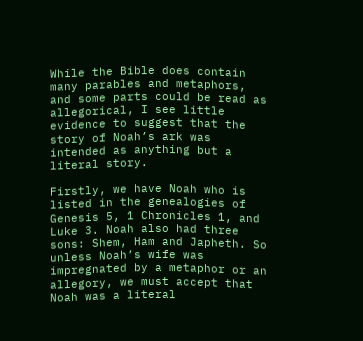While the Bible does contain many parables and metaphors, and some parts could be read as allegorical, I see little evidence to suggest that the story of Noah’s ark was intended as anything but a literal story.

Firstly, we have Noah who is listed in the genealogies of Genesis 5, 1 Chronicles 1, and Luke 3. Noah also had three sons: Shem, Ham and Japheth. So unless Noah’s wife was impregnated by a metaphor or an allegory, we must accept that Noah was a literal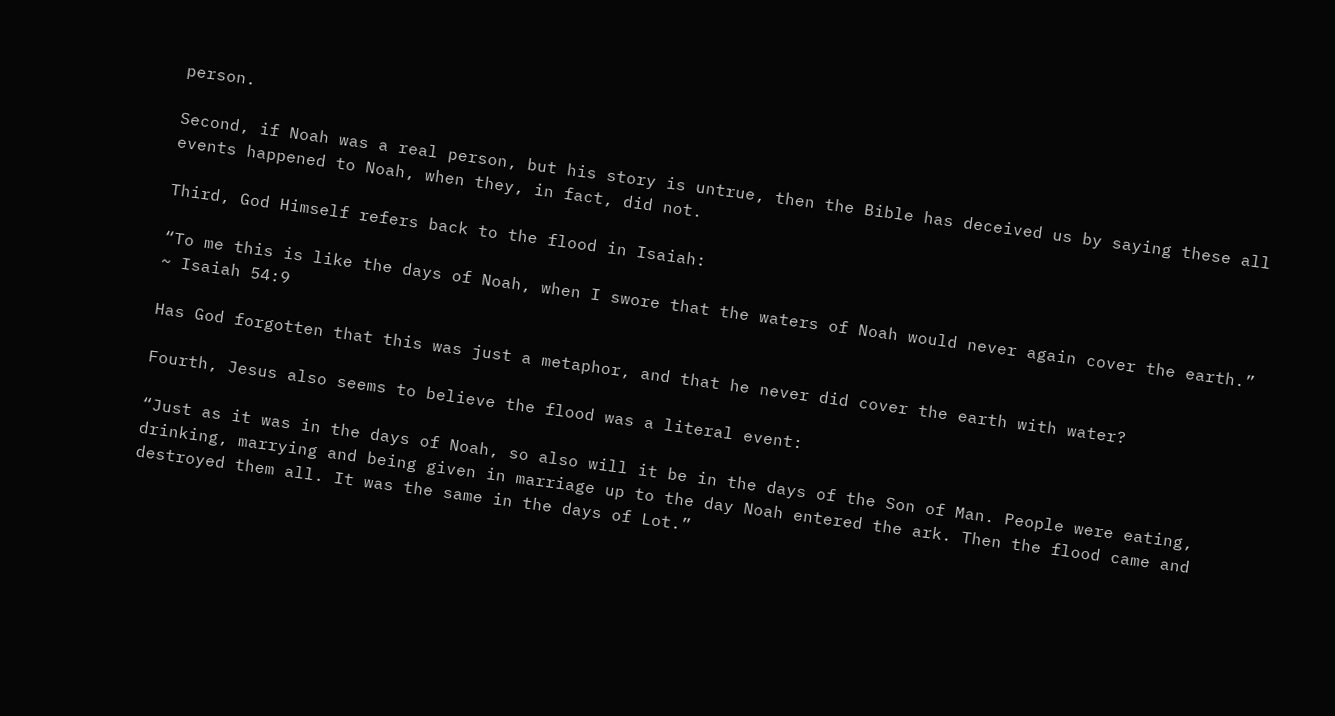person.

Second, if Noah was a real person, but his story is untrue, then the Bible has deceived us by saying these all events happened to Noah, when they, in fact, did not.

Third, God Himself refers back to the flood in Isaiah:

“To me this is like the days of Noah, when I swore that the waters of Noah would never again cover the earth.”
~ Isaiah 54:9

Has God forgotten that this was just a metaphor, and that he never did cover the earth with water?

Fourth, Jesus also seems to believe the flood was a literal event:

“Just as it was in the days of Noah, so also will it be in the days of the Son of Man. People were eating, drinking, marrying and being given in marriage up to the day Noah entered the ark. Then the flood came and destroyed them all. It was the same in the days of Lot.”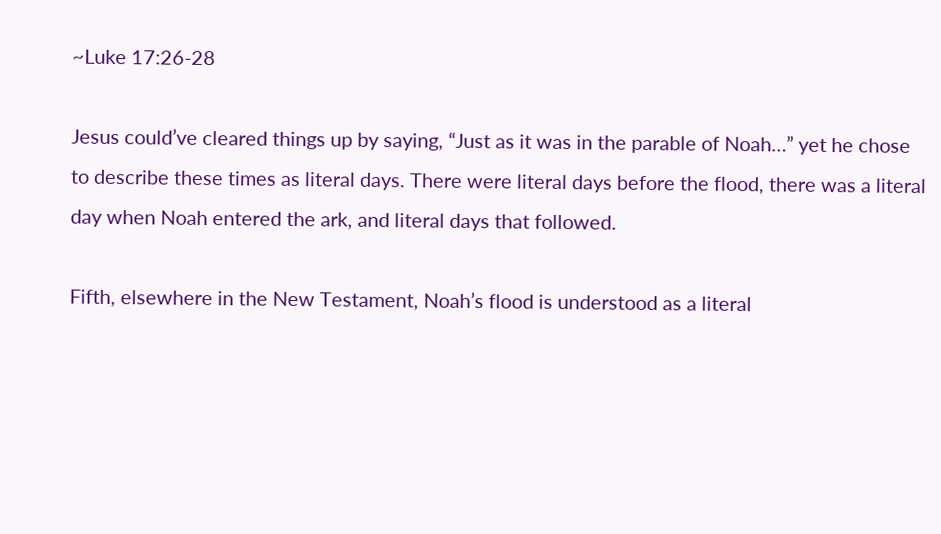~Luke 17:26-28

Jesus could’ve cleared things up by saying, “Just as it was in the parable of Noah…” yet he chose to describe these times as literal days. There were literal days before the flood, there was a literal day when Noah entered the ark, and literal days that followed.

Fifth, elsewhere in the New Testament, Noah’s flood is understood as a literal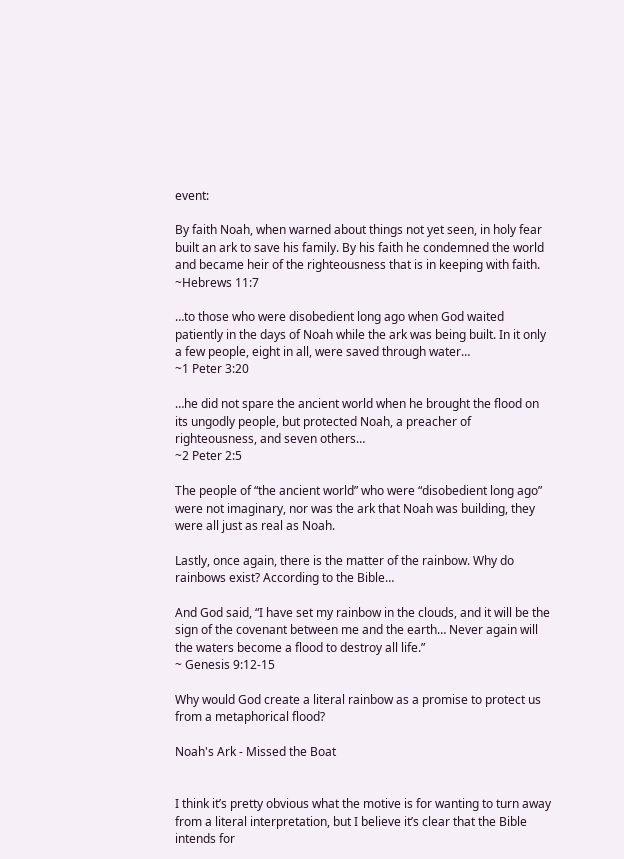event:

By faith Noah, when warned about things not yet seen, in holy fear built an ark to save his family. By his faith he condemned the world and became heir of the righteousness that is in keeping with faith.
~Hebrews 11:7

…to those who were disobedient long ago when God waited patiently in the days of Noah while the ark was being built. In it only a few people, eight in all, were saved through water…
~1 Peter 3:20

…he did not spare the ancient world when he brought the flood on its ungodly people, but protected Noah, a preacher of righteousness, and seven others…
~2 Peter 2:5

The people of “the ancient world” who were “disobedient long ago” were not imaginary, nor was the ark that Noah was building, they were all just as real as Noah.

Lastly, once again, there is the matter of the rainbow. Why do rainbows exist? According to the Bible…

And God said, “I have set my rainbow in the clouds, and it will be the sign of the covenant between me and the earth… Never again will the waters become a flood to destroy all life.”
~ Genesis 9:12-15

Why would God create a literal rainbow as a promise to protect us from a metaphorical flood?

Noah's Ark - Missed the Boat


I think it’s pretty obvious what the motive is for wanting to turn away from a literal interpretation, but I believe it’s clear that the Bible intends for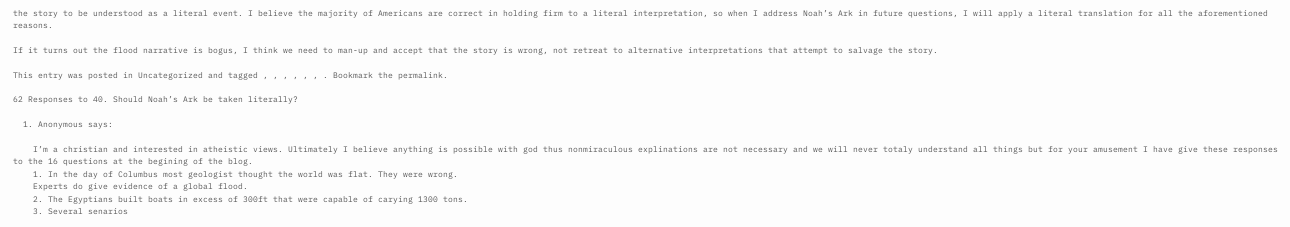the story to be understood as a literal event. I believe the majority of Americans are correct in holding firm to a literal interpretation, so when I address Noah’s Ark in future questions, I will apply a literal translation for all the aforementioned reasons.

If it turns out the flood narrative is bogus, I think we need to man-up and accept that the story is wrong, not retreat to alternative interpretations that attempt to salvage the story.

This entry was posted in Uncategorized and tagged , , , , , , . Bookmark the permalink.

62 Responses to 40. Should Noah’s Ark be taken literally?

  1. Anonymous says:

    I’m a christian and interested in atheistic views. Ultimately I believe anything is possible with god thus nonmiraculous explinations are not necessary and we will never totaly understand all things but for your amusement I have give these responses to the 16 questions at the begining of the blog.
    1. In the day of Columbus most geologist thought the world was flat. They were wrong.
    Experts do give evidence of a global flood.
    2. The Egyptians built boats in excess of 300ft that were capable of carying 1300 tons.
    3. Several senarios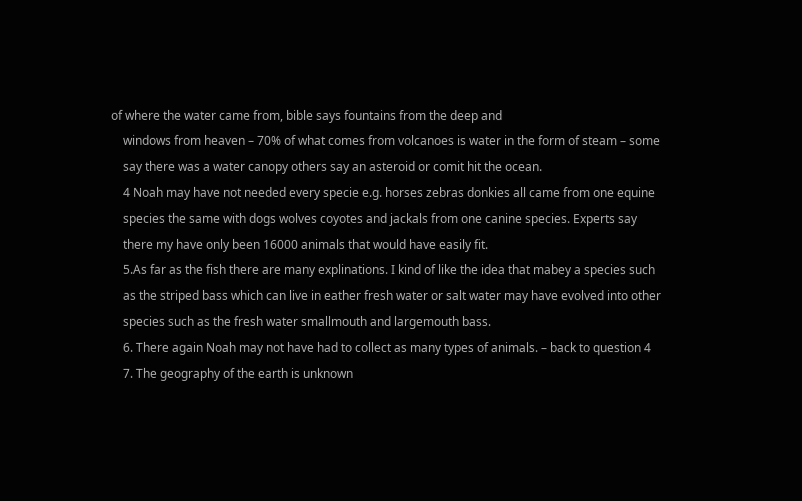of where the water came from, bible says fountains from the deep and
    windows from heaven – 70% of what comes from volcanoes is water in the form of steam – some
    say there was a water canopy others say an asteroid or comit hit the ocean.
    4 Noah may have not needed every specie e.g. horses zebras donkies all came from one equine
    species the same with dogs wolves coyotes and jackals from one canine species. Experts say
    there my have only been 16000 animals that would have easily fit.
    5.As far as the fish there are many explinations. I kind of like the idea that mabey a species such
    as the striped bass which can live in eather fresh water or salt water may have evolved into other
    species such as the fresh water smallmouth and largemouth bass.
    6. There again Noah may not have had to collect as many types of animals. – back to question 4
    7. The geography of the earth is unknown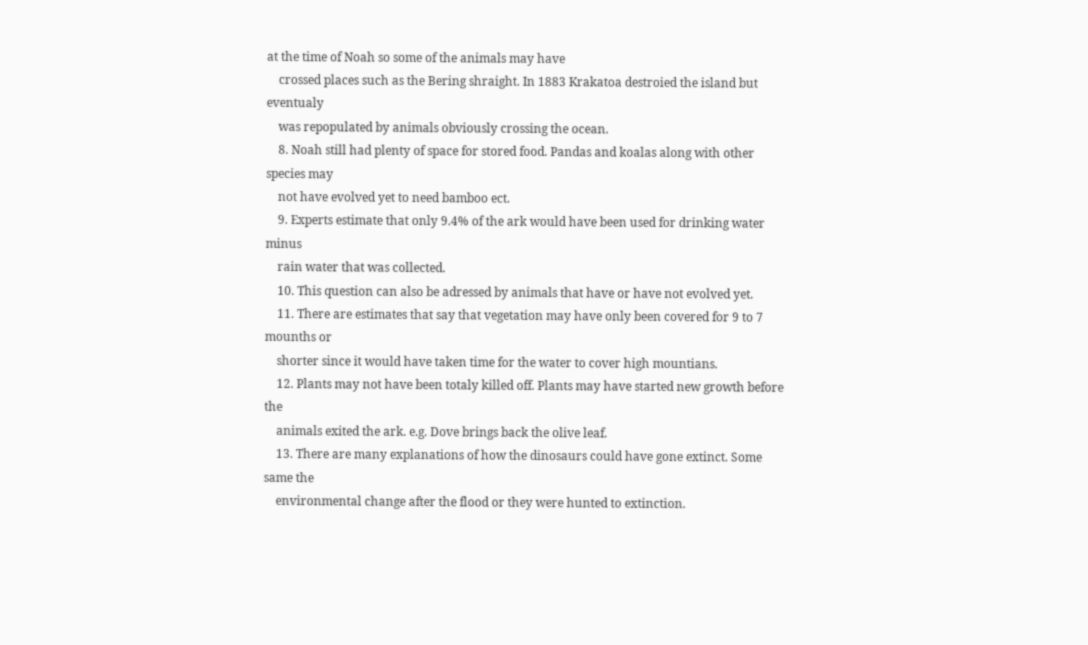at the time of Noah so some of the animals may have
    crossed places such as the Bering shraight. In 1883 Krakatoa destroied the island but eventualy
    was repopulated by animals obviously crossing the ocean.
    8. Noah still had plenty of space for stored food. Pandas and koalas along with other species may
    not have evolved yet to need bamboo ect.
    9. Experts estimate that only 9.4% of the ark would have been used for drinking water minus
    rain water that was collected.
    10. This question can also be adressed by animals that have or have not evolved yet.
    11. There are estimates that say that vegetation may have only been covered for 9 to 7 mounths or
    shorter since it would have taken time for the water to cover high mountians.
    12. Plants may not have been totaly killed off. Plants may have started new growth before the
    animals exited the ark. e.g. Dove brings back the olive leaf.
    13. There are many explanations of how the dinosaurs could have gone extinct. Some same the
    environmental change after the flood or they were hunted to extinction.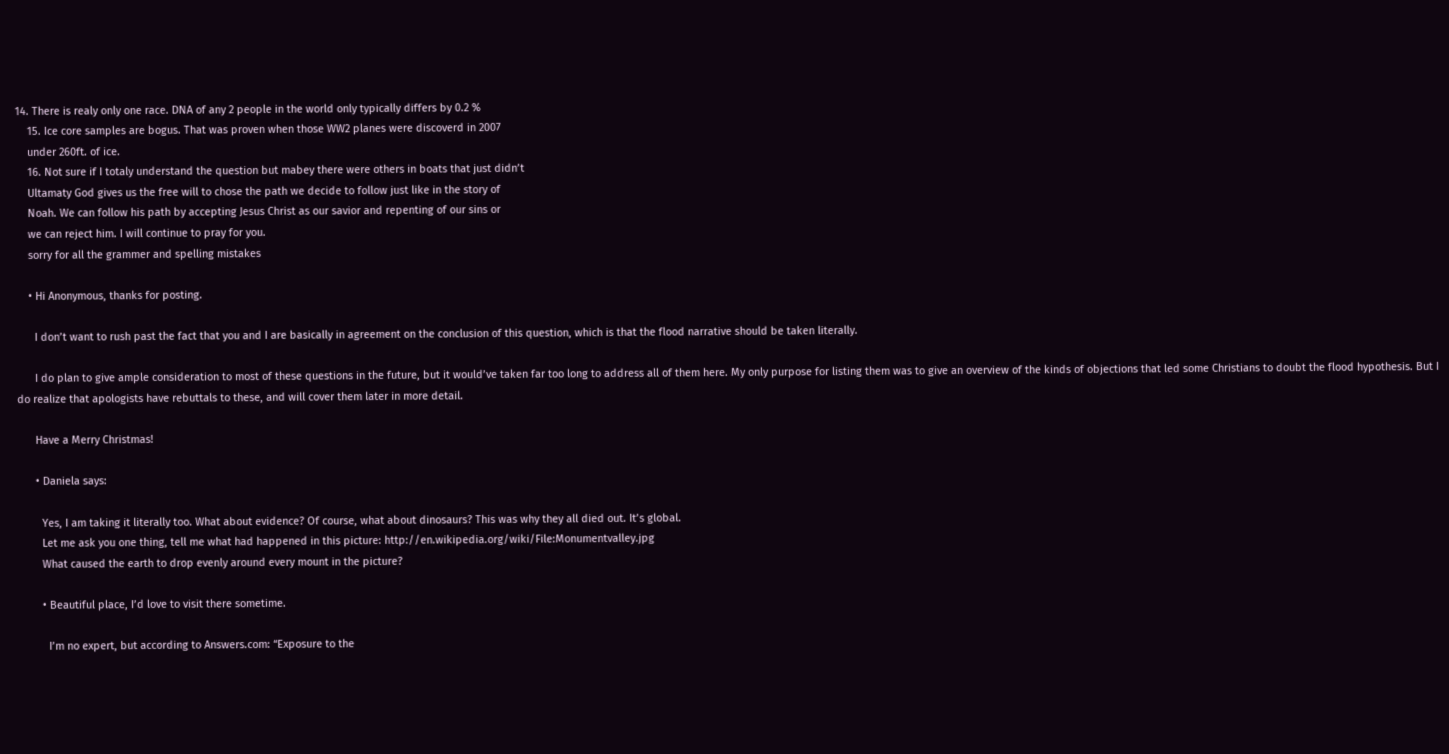14. There is realy only one race. DNA of any 2 people in the world only typically differs by 0.2 %
    15. Ice core samples are bogus. That was proven when those WW2 planes were discoverd in 2007
    under 260ft. of ice.
    16. Not sure if I totaly understand the question but mabey there were others in boats that just didn’t
    Ultamaty God gives us the free will to chose the path we decide to follow just like in the story of
    Noah. We can follow his path by accepting Jesus Christ as our savior and repenting of our sins or
    we can reject him. I will continue to pray for you.
    sorry for all the grammer and spelling mistakes

    • Hi Anonymous, thanks for posting.

      I don’t want to rush past the fact that you and I are basically in agreement on the conclusion of this question, which is that the flood narrative should be taken literally.

      I do plan to give ample consideration to most of these questions in the future, but it would’ve taken far too long to address all of them here. My only purpose for listing them was to give an overview of the kinds of objections that led some Christians to doubt the flood hypothesis. But I do realize that apologists have rebuttals to these, and will cover them later in more detail.

      Have a Merry Christmas!

      • Daniela says:

        Yes, I am taking it literally too. What about evidence? Of course, what about dinosaurs? This was why they all died out. It’s global.
        Let me ask you one thing, tell me what had happened in this picture: http://en.wikipedia.org/wiki/File:Monumentvalley.jpg
        What caused the earth to drop evenly around every mount in the picture?

        • Beautiful place, I’d love to visit there sometime.

          I’m no expert, but according to Answers.com: “Exposure to the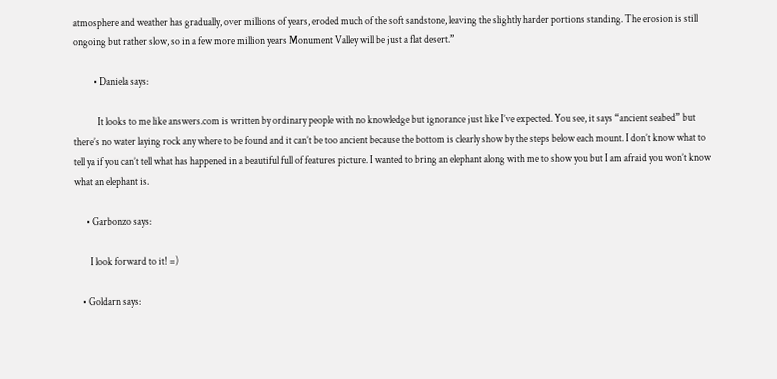atmosphere and weather has gradually, over millions of years, eroded much of the soft sandstone, leaving the slightly harder portions standing. The erosion is still ongoing but rather slow, so in a few more million years Monument Valley will be just a flat desert.”

          • Daniela says:

            It looks to me like answers.com is written by ordinary people with no knowledge but ignorance just like I’ve expected. You see, it says “ancient seabed” but there’s no water laying rock any where to be found and it can’t be too ancient because the bottom is clearly show by the steps below each mount. I don’t know what to tell ya if you can’t tell what has happened in a beautiful full of features picture. I wanted to bring an elephant along with me to show you but I am afraid you won’t know what an elephant is.

      • Garbonzo says:

        I look forward to it! =)

    • Goldarn says: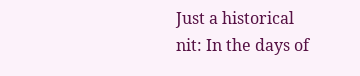Just a historical nit: In the days of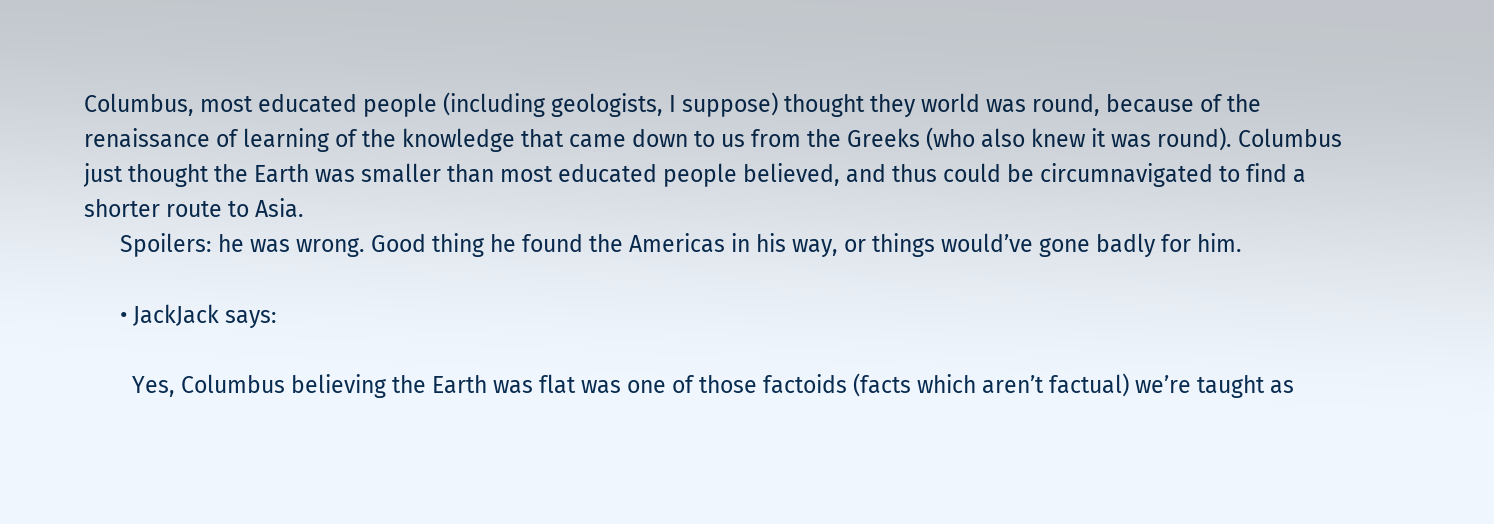Columbus, most educated people (including geologists, I suppose) thought they world was round, because of the renaissance of learning of the knowledge that came down to us from the Greeks (who also knew it was round). Columbus just thought the Earth was smaller than most educated people believed, and thus could be circumnavigated to find a shorter route to Asia.
      Spoilers: he was wrong. Good thing he found the Americas in his way, or things would’ve gone badly for him.

      • JackJack says:

        Yes, Columbus believing the Earth was flat was one of those factoids (facts which aren’t factual) we’re taught as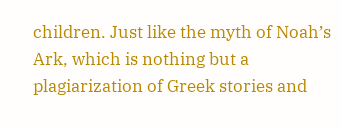children. Just like the myth of Noah’s Ark, which is nothing but a plagiarization of Greek stories and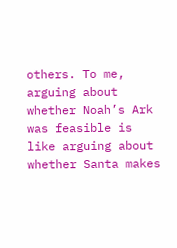others. To me, arguing about whether Noah’s Ark was feasible is like arguing about whether Santa makes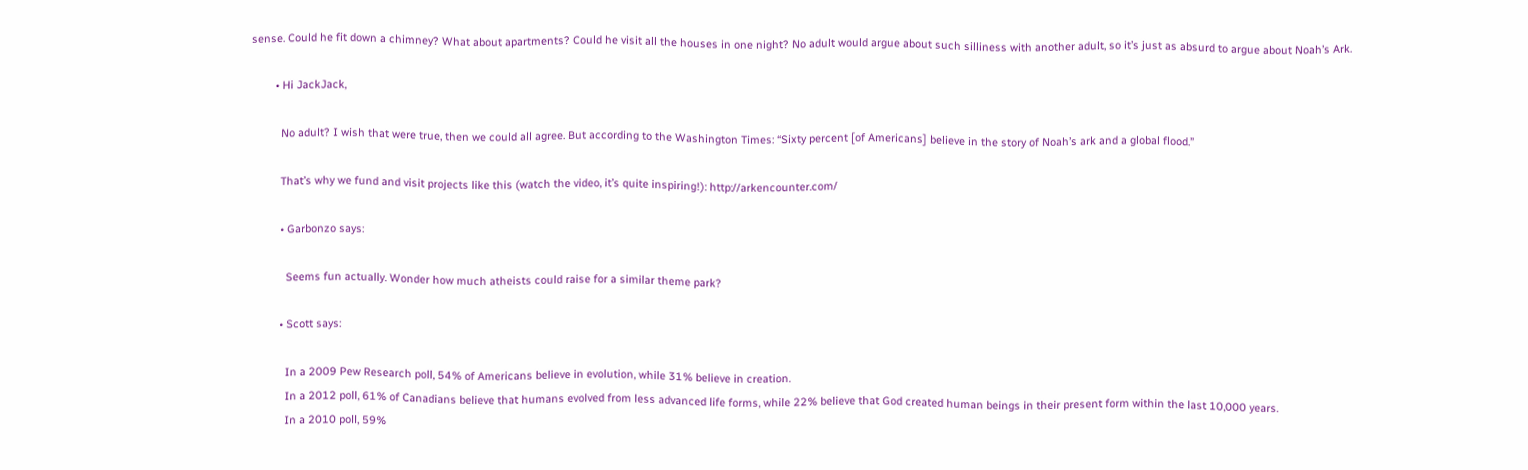sense. Could he fit down a chimney? What about apartments? Could he visit all the houses in one night? No adult would argue about such silliness with another adult, so it’s just as absurd to argue about Noah’s Ark.

        • Hi JackJack,

          No adult? I wish that were true, then we could all agree. But according to the Washington Times: “Sixty percent [of Americans] believe in the story of Noah’s ark and a global flood.”

          That’s why we fund and visit projects like this (watch the video, it’s quite inspiring!): http://arkencounter.com/

          • Garbonzo says:

            Seems fun actually. Wonder how much atheists could raise for a similar theme park?

          • Scott says:

            In a 2009 Pew Research poll, 54% of Americans believe in evolution, while 31% believe in creation.
            In a 2012 poll, 61% of Canadians believe that humans evolved from less advanced life forms, while 22% believe that God created human beings in their present form within the last 10,000 years.
            In a 2010 poll, 59%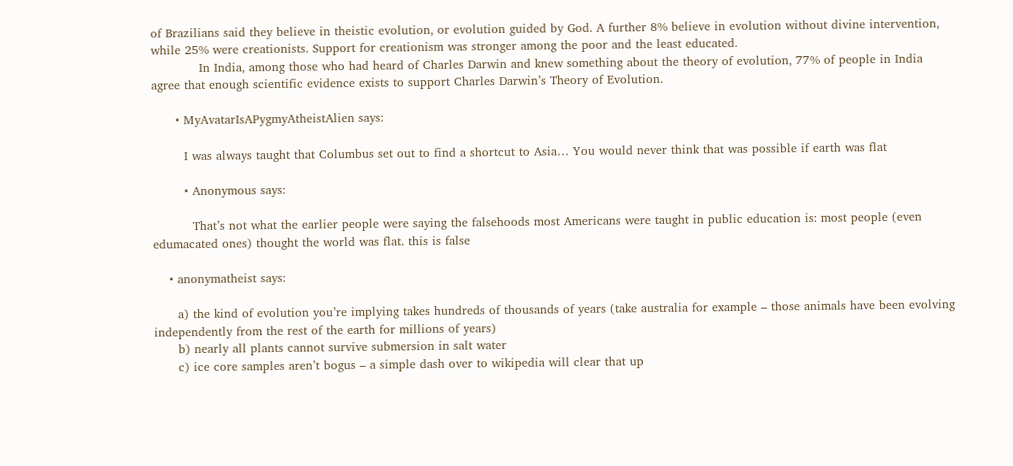of Brazilians said they believe in theistic evolution, or evolution guided by God. A further 8% believe in evolution without divine intervention, while 25% were creationists. Support for creationism was stronger among the poor and the least educated.
            In India, among those who had heard of Charles Darwin and knew something about the theory of evolution, 77% of people in India agree that enough scientific evidence exists to support Charles Darwin’s Theory of Evolution.

      • MyAvatarIsAPygmyAtheistAlien says:

        I was always taught that Columbus set out to find a shortcut to Asia… You would never think that was possible if earth was flat

        • Anonymous says:

          That’s not what the earlier people were saying the falsehoods most Americans were taught in public education is: most people (even edumacated ones) thought the world was flat. this is false

    • anonymatheist says:

      a) the kind of evolution you’re implying takes hundreds of thousands of years (take australia for example – those animals have been evolving independently from the rest of the earth for millions of years)
      b) nearly all plants cannot survive submersion in salt water
      c) ice core samples aren’t bogus – a simple dash over to wikipedia will clear that up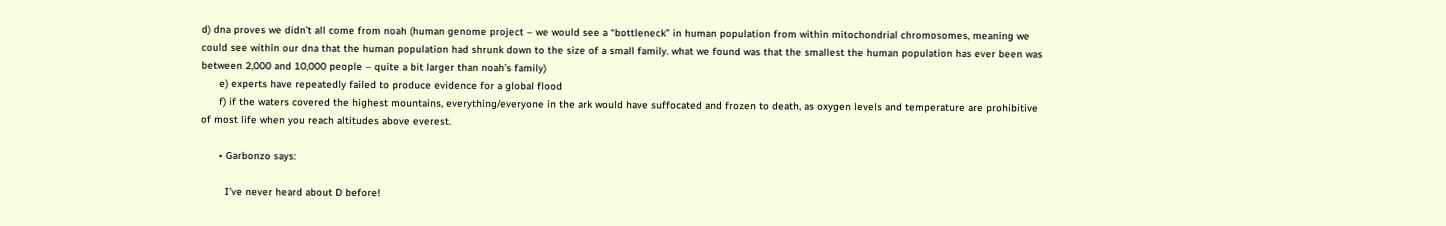d) dna proves we didn’t all come from noah (human genome project – we would see a “bottleneck” in human population from within mitochondrial chromosomes, meaning we could see within our dna that the human population had shrunk down to the size of a small family. what we found was that the smallest the human population has ever been was between 2,000 and 10,000 people – quite a bit larger than noah’s family)
      e) experts have repeatedly failed to produce evidence for a global flood
      f) if the waters covered the highest mountains, everything/everyone in the ark would have suffocated and frozen to death, as oxygen levels and temperature are prohibitive of most life when you reach altitudes above everest.

      • Garbonzo says:

        I’ve never heard about D before!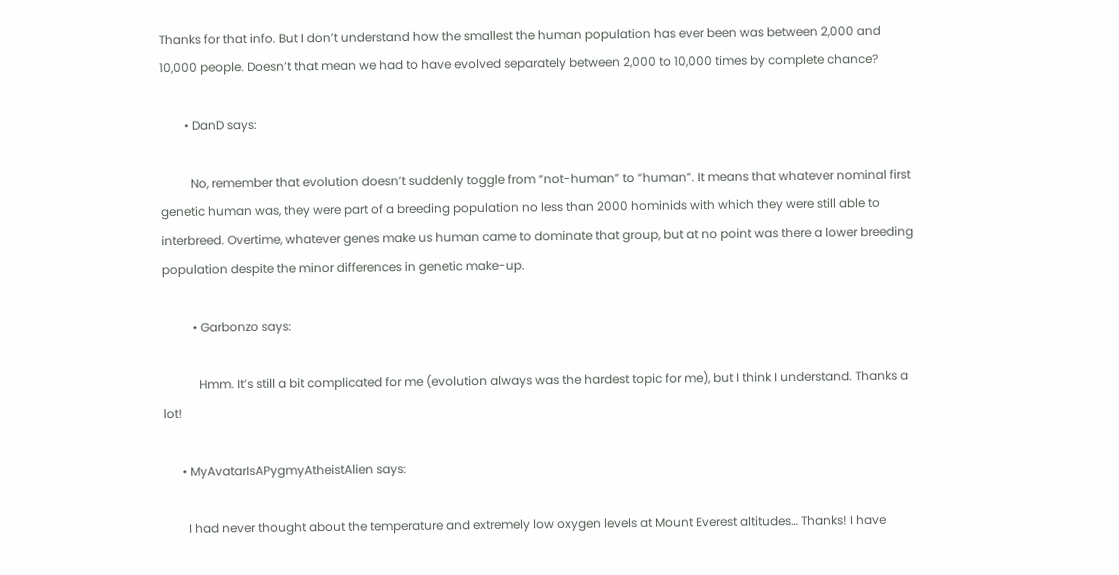Thanks for that info. But I don’t understand how the smallest the human population has ever been was between 2,000 and 10,000 people. Doesn’t that mean we had to have evolved separately between 2,000 to 10,000 times by complete chance?

        • DanD says:

          No, remember that evolution doesn’t suddenly toggle from “not-human” to “human”. It means that whatever nominal first genetic human was, they were part of a breeding population no less than 2000 hominids with which they were still able to interbreed. Overtime, whatever genes make us human came to dominate that group, but at no point was there a lower breeding population despite the minor differences in genetic make-up.

          • Garbonzo says:

            Hmm. It’s still a bit complicated for me (evolution always was the hardest topic for me), but I think I understand. Thanks a lot!

      • MyAvatarIsAPygmyAtheistAlien says:

        I had never thought about the temperature and extremely low oxygen levels at Mount Everest altitudes… Thanks! I have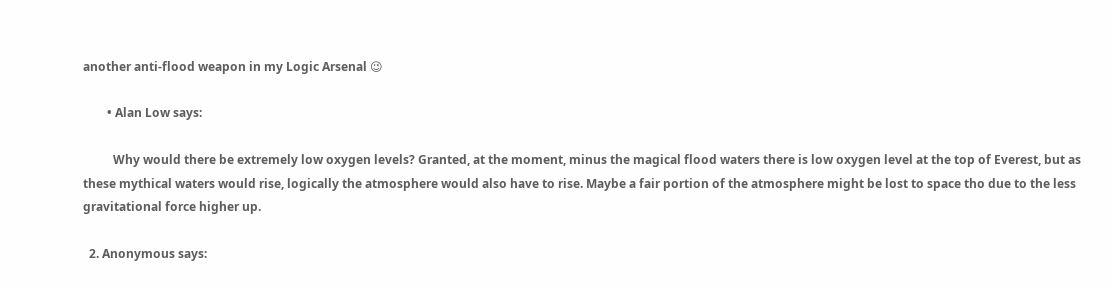another anti-flood weapon in my Logic Arsenal 😉

        • Alan Low says:

          Why would there be extremely low oxygen levels? Granted, at the moment, minus the magical flood waters there is low oxygen level at the top of Everest, but as these mythical waters would rise, logically the atmosphere would also have to rise. Maybe a fair portion of the atmosphere might be lost to space tho due to the less gravitational force higher up.

  2. Anonymous says: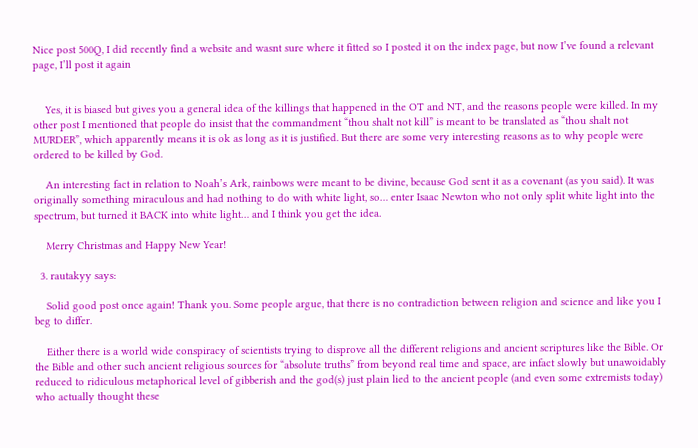Nice post 500Q, I did recently find a website and wasnt sure where it fitted so I posted it on the index page, but now I’ve found a relevant page, I’ll post it again


    Yes, it is biased but gives you a general idea of the killings that happened in the OT and NT, and the reasons people were killed. In my other post I mentioned that people do insist that the commandment “thou shalt not kill” is meant to be translated as “thou shalt not MURDER”, which apparently means it is ok as long as it is justified. But there are some very interesting reasons as to why people were ordered to be killed by God.

    An interesting fact in relation to Noah’s Ark, rainbows were meant to be divine, because God sent it as a covenant (as you said). It was originally something miraculous and had nothing to do with white light, so… enter Isaac Newton who not only split white light into the spectrum, but turned it BACK into white light… and I think you get the idea.

    Merry Christmas and Happy New Year!

  3. rautakyy says:

    Solid good post once again! Thank you. Some people argue, that there is no contradiction between religion and science and like you I beg to differ.

    Either there is a world wide conspiracy of scientists trying to disprove all the different religions and ancient scriptures like the Bible. Or the Bible and other such ancient religious sources for “absolute truths” from beyond real time and space, are infact slowly but unawoidably reduced to ridiculous metaphorical level of gibberish and the god(s) just plain lied to the ancient people (and even some extremists today) who actually thought these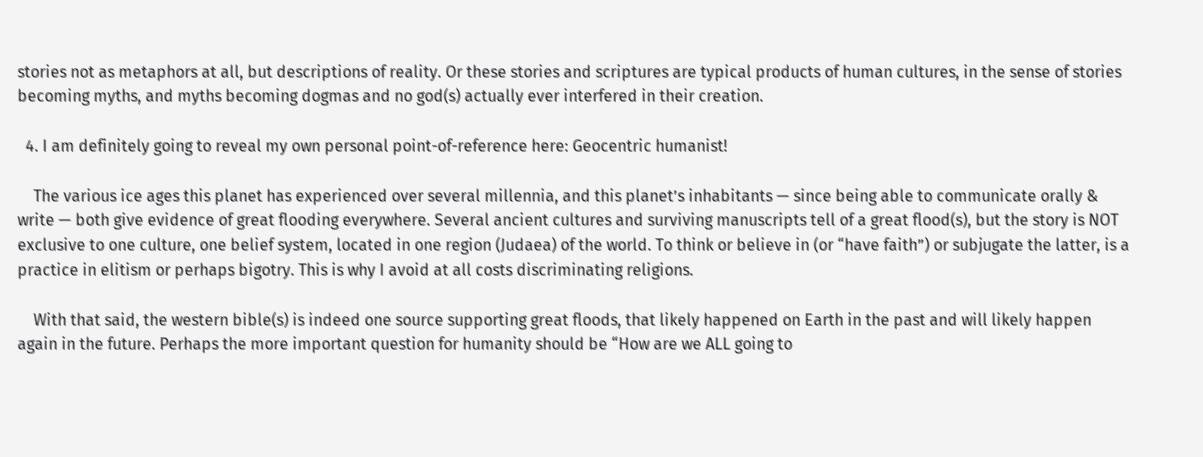stories not as metaphors at all, but descriptions of reality. Or these stories and scriptures are typical products of human cultures, in the sense of stories becoming myths, and myths becoming dogmas and no god(s) actually ever interfered in their creation.

  4. I am definitely going to reveal my own personal point-of-reference here: Geocentric humanist!

    The various ice ages this planet has experienced over several millennia, and this planet’s inhabitants — since being able to communicate orally & write — both give evidence of great flooding everywhere. Several ancient cultures and surviving manuscripts tell of a great flood(s), but the story is NOT exclusive to one culture, one belief system, located in one region (Judaea) of the world. To think or believe in (or “have faith”) or subjugate the latter, is a practice in elitism or perhaps bigotry. This is why I avoid at all costs discriminating religions.

    With that said, the western bible(s) is indeed one source supporting great floods, that likely happened on Earth in the past and will likely happen again in the future. Perhaps the more important question for humanity should be “How are we ALL going to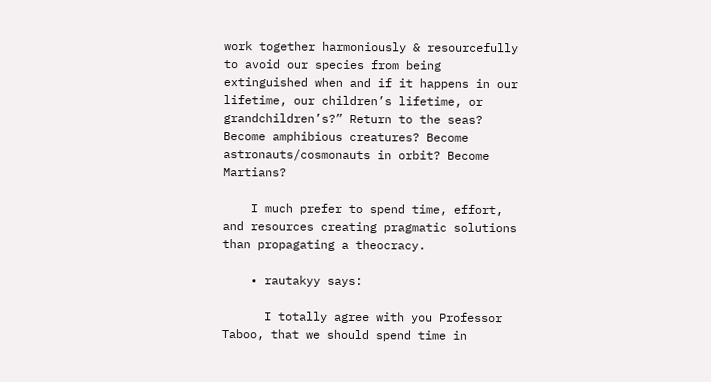work together harmoniously & resourcefully to avoid our species from being extinguished when and if it happens in our lifetime, our children’s lifetime, or grandchildren’s?” Return to the seas? Become amphibious creatures? Become astronauts/cosmonauts in orbit? Become Martians?

    I much prefer to spend time, effort, and resources creating pragmatic solutions than propagating a theocracy.

    • rautakyy says:

      I totally agree with you Professor Taboo, that we should spend time in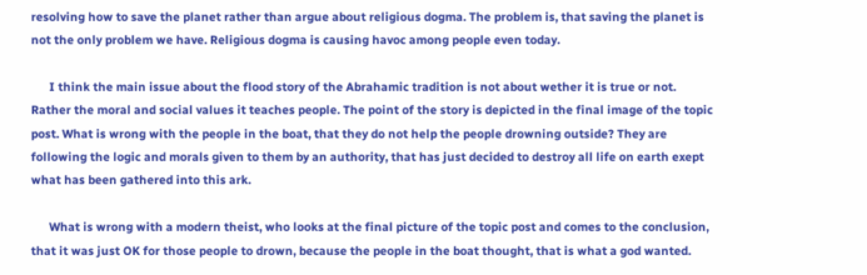resolving how to save the planet rather than argue about religious dogma. The problem is, that saving the planet is not the only problem we have. Religious dogma is causing havoc among people even today.

      I think the main issue about the flood story of the Abrahamic tradition is not about wether it is true or not. Rather the moral and social values it teaches people. The point of the story is depicted in the final image of the topic post. What is wrong with the people in the boat, that they do not help the people drowning outside? They are following the logic and morals given to them by an authority, that has just decided to destroy all life on earth exept what has been gathered into this ark.

      What is wrong with a modern theist, who looks at the final picture of the topic post and comes to the conclusion, that it was just OK for those people to drown, because the people in the boat thought, that is what a god wanted.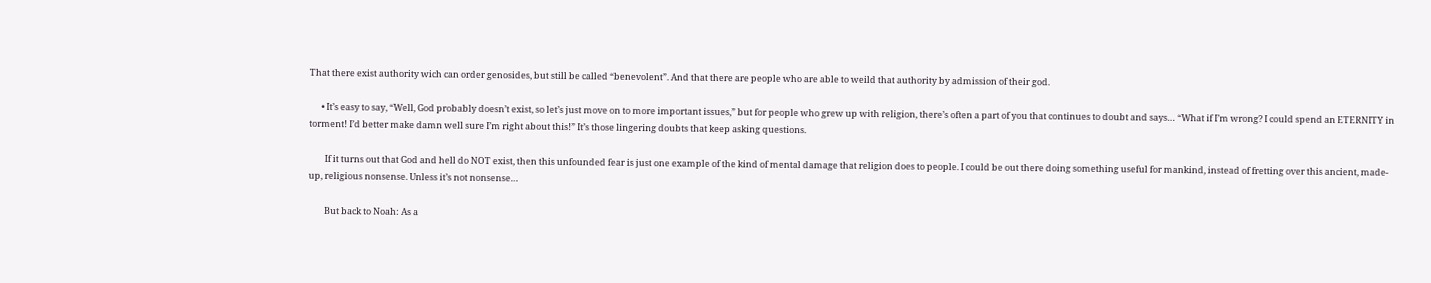That there exist authority wich can order genosides, but still be called “benevolent”. And that there are people who are able to weild that authority by admission of their god.

      • It’s easy to say, “Well, God probably doesn’t exist, so let’s just move on to more important issues,” but for people who grew up with religion, there’s often a part of you that continues to doubt and says… “What if I’m wrong? I could spend an ETERNITY in torment! I’d better make damn well sure I’m right about this!” It’s those lingering doubts that keep asking questions.

        If it turns out that God and hell do NOT exist, then this unfounded fear is just one example of the kind of mental damage that religion does to people. I could be out there doing something useful for mankind, instead of fretting over this ancient, made-up, religious nonsense. Unless it’s not nonsense…

        But back to Noah: As a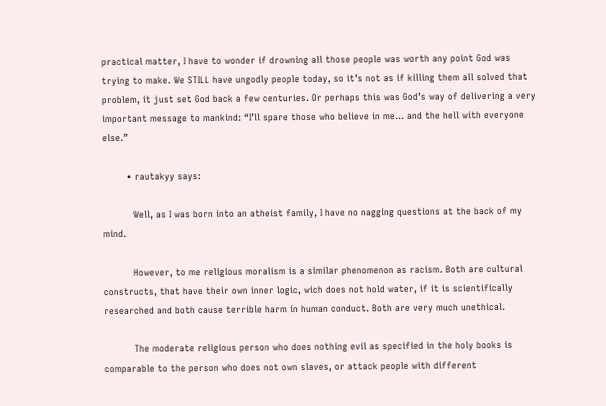practical matter, I have to wonder if drowning all those people was worth any point God was trying to make. We STILL have ungodly people today, so it’s not as if killing them all solved that problem, it just set God back a few centuries. Or perhaps this was God’s way of delivering a very important message to mankind: “I’ll spare those who believe in me… and the hell with everyone else.”

        • rautakyy says:

          Well, as I was born into an atheist family, I have no nagging questions at the back of my mind.

          However, to me religious moralism is a similar phenomenon as racism. Both are cultural constructs, that have their own inner logic, wich does not hold water, if it is scientifically researched and both cause terrible harm in human conduct. Both are very much unethical.

          The moderate religious person who does nothing evil as specified in the holy books is comparable to the person who does not own slaves, or attack people with different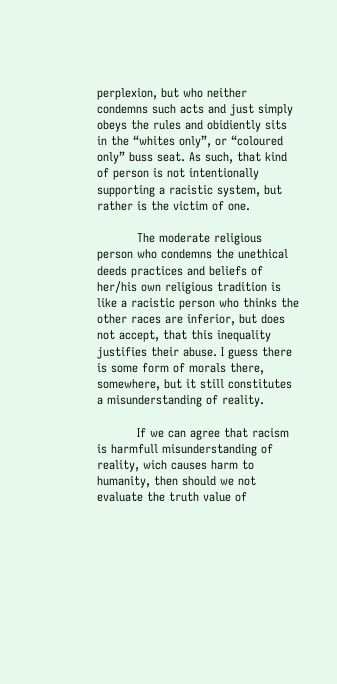perplexion, but who neither condemns such acts and just simply obeys the rules and obidiently sits in the “whites only”, or “coloured only” buss seat. As such, that kind of person is not intentionally supporting a racistic system, but rather is the victim of one.

          The moderate religious person who condemns the unethical deeds practices and beliefs of her/his own religious tradition is like a racistic person who thinks the other races are inferior, but does not accept, that this inequality justifies their abuse. I guess there is some form of morals there, somewhere, but it still constitutes a misunderstanding of reality.

          If we can agree that racism is harmfull misunderstanding of reality, wich causes harm to humanity, then should we not evaluate the truth value of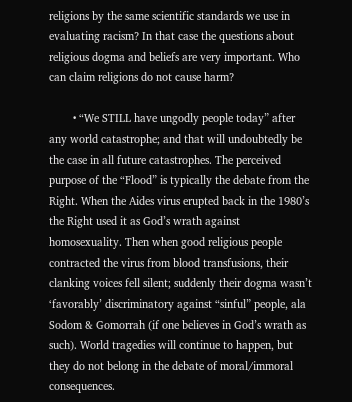religions by the same scientific standards we use in evaluating racism? In that case the questions about religious dogma and beliefs are very important. Who can claim religions do not cause harm?

        • “We STILL have ungodly people today” after any world catastrophe; and that will undoubtedly be the case in all future catastrophes. The perceived purpose of the “Flood” is typically the debate from the Right. When the Aides virus erupted back in the 1980’s the Right used it as God’s wrath against homosexuality. Then when good religious people contracted the virus from blood transfusions, their clanking voices fell silent; suddenly their dogma wasn’t ‘favorably’ discriminatory against “sinful” people, ala Sodom & Gomorrah (if one believes in God’s wrath as such). World tragedies will continue to happen, but they do not belong in the debate of moral/immoral consequences.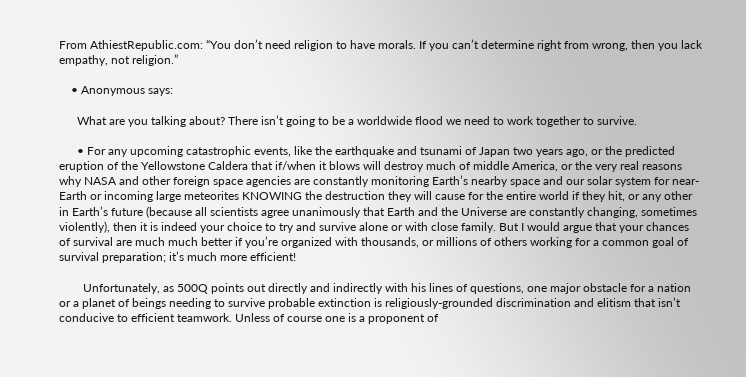From AthiestRepublic.com: “You don’t need religion to have morals. If you can’t determine right from wrong, then you lack empathy, not religion.”

    • Anonymous says:

      What are you talking about? There isn’t going to be a worldwide flood we need to work together to survive.

      • For any upcoming catastrophic events, like the earthquake and tsunami of Japan two years ago, or the predicted eruption of the Yellowstone Caldera that if/when it blows will destroy much of middle America, or the very real reasons why NASA and other foreign space agencies are constantly monitoring Earth’s nearby space and our solar system for near-Earth or incoming large meteorites KNOWING the destruction they will cause for the entire world if they hit, or any other in Earth’s future (because all scientists agree unanimously that Earth and the Universe are constantly changing, sometimes violently), then it is indeed your choice to try and survive alone or with close family. But I would argue that your chances of survival are much much better if you’re organized with thousands, or millions of others working for a common goal of survival preparation; it’s much more efficient!

        Unfortunately, as 500Q points out directly and indirectly with his lines of questions, one major obstacle for a nation or a planet of beings needing to survive probable extinction is religiously-grounded discrimination and elitism that isn’t conducive to efficient teamwork. Unless of course one is a proponent of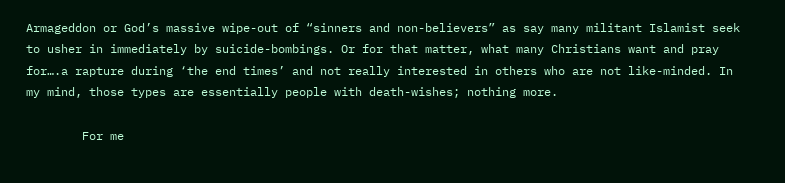Armageddon or God’s massive wipe-out of “sinners and non-believers” as say many militant Islamist seek to usher in immediately by suicide-bombings. Or for that matter, what many Christians want and pray for….a rapture during ‘the end times’ and not really interested in others who are not like-minded. In my mind, those types are essentially people with death-wishes; nothing more.

        For me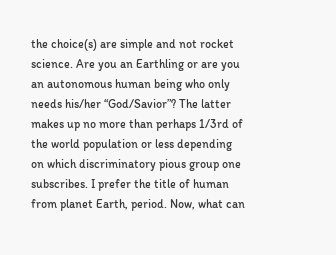the choice(s) are simple and not rocket science. Are you an Earthling or are you an autonomous human being who only needs his/her “God/Savior”? The latter makes up no more than perhaps 1/3rd of the world population or less depending on which discriminatory pious group one subscribes. I prefer the title of human from planet Earth, period. Now, what can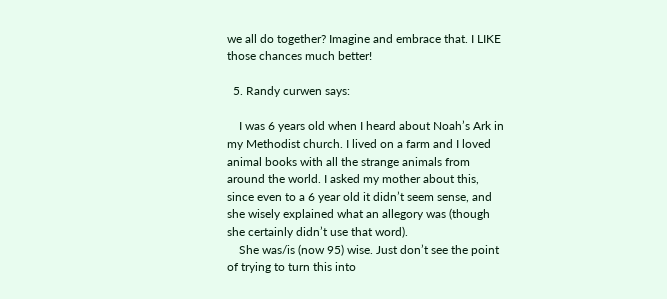we all do together? Imagine and embrace that. I LIKE those chances much better!

  5. Randy curwen says:

    I was 6 years old when I heard about Noah’s Ark in my Methodist church. I lived on a farm and I loved animal books with all the strange animals from around the world. I asked my mother about this, since even to a 6 year old it didn’t seem sense, and she wisely explained what an allegory was (though she certainly didn’t use that word).
    She was/is (now 95) wise. Just don’t see the point of trying to turn this into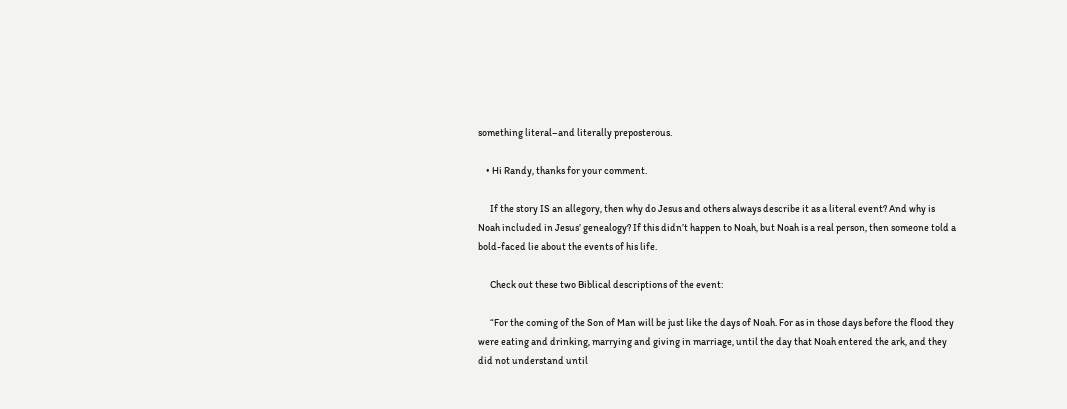something literal–and literally preposterous.

    • Hi Randy, thanks for your comment.

      If the story IS an allegory, then why do Jesus and others always describe it as a literal event? And why is Noah included in Jesus’ genealogy? If this didn’t happen to Noah, but Noah is a real person, then someone told a bold-faced lie about the events of his life.

      Check out these two Biblical descriptions of the event:

      “For the coming of the Son of Man will be just like the days of Noah. For as in those days before the flood they were eating and drinking, marrying and giving in marriage, until the day that Noah entered the ark, and they did not understand until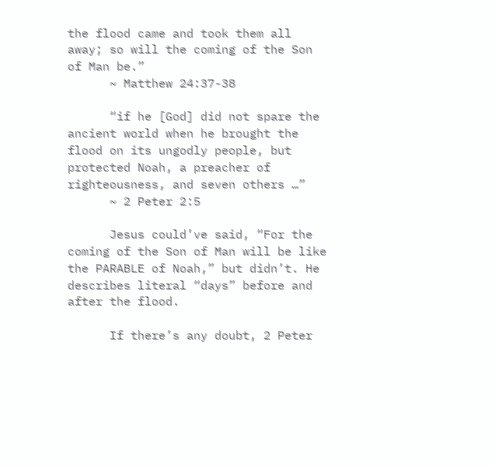the flood came and took them all away; so will the coming of the Son of Man be.”
      ~ Matthew 24:37-38

      “if he [God] did not spare the ancient world when he brought the flood on its ungodly people, but protected Noah, a preacher of righteousness, and seven others …”
      ~ 2 Peter 2:5

      Jesus could’ve said, “For the coming of the Son of Man will be like the PARABLE of Noah,” but didn’t. He describes literal “days” before and after the flood.

      If there’s any doubt, 2 Peter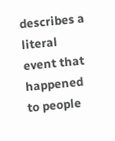describes a literal event that happened to people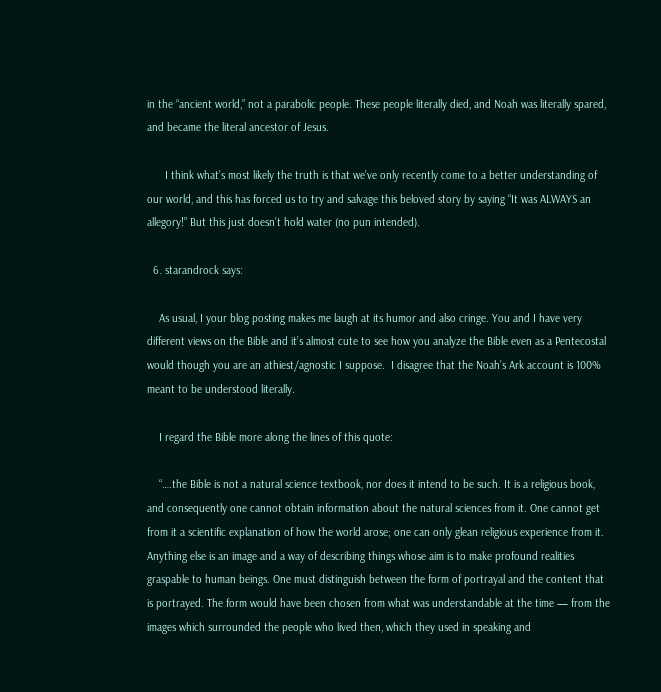in the “ancient world,” not a parabolic people. These people literally died, and Noah was literally spared, and became the literal ancestor of Jesus.

      I think what’s most likely the truth is that we’ve only recently come to a better understanding of our world, and this has forced us to try and salvage this beloved story by saying “It was ALWAYS an allegory!” But this just doesn’t hold water (no pun intended).

  6. starandrock says:

    As usual, I your blog posting makes me laugh at its humor and also cringe. You and I have very different views on the Bible and it’s almost cute to see how you analyze the Bible even as a Pentecostal would though you are an athiest/agnostic I suppose.  I disagree that the Noah’s Ark account is 100% meant to be understood literally.

    I regard the Bible more along the lines of this quote:

    “….the Bible is not a natural science textbook, nor does it intend to be such. It is a religious book, and consequently one cannot obtain information about the natural sciences from it. One cannot get from it a scientific explanation of how the world arose; one can only glean religious experience from it. Anything else is an image and a way of describing things whose aim is to make profound realities graspable to human beings. One must distinguish between the form of portrayal and the content that is portrayed. The form would have been chosen from what was understandable at the time — from the images which surrounded the people who lived then, which they used in speaking and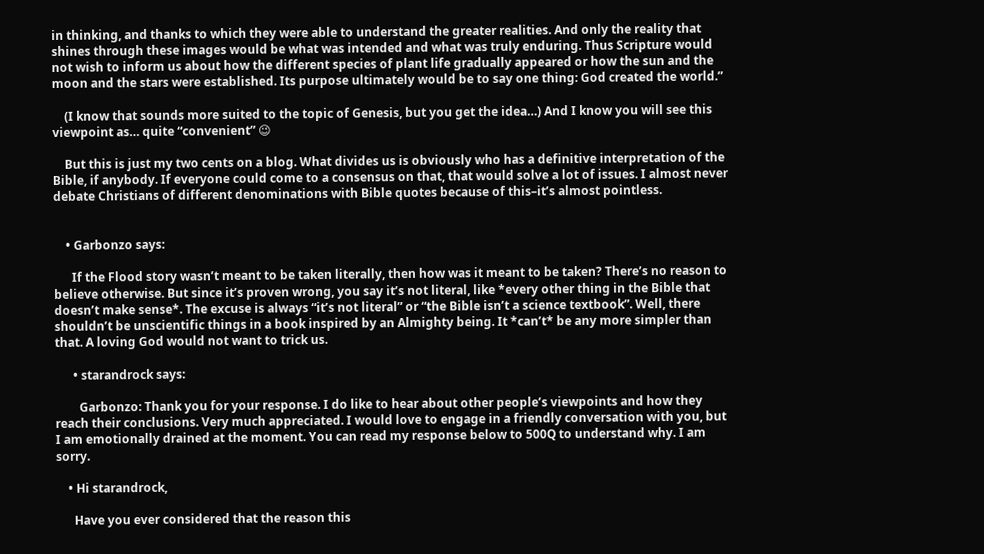in thinking, and thanks to which they were able to understand the greater realities. And only the reality that shines through these images would be what was intended and what was truly enduring. Thus Scripture would not wish to inform us about how the different species of plant life gradually appeared or how the sun and the moon and the stars were established. Its purpose ultimately would be to say one thing: God created the world.”

    (I know that sounds more suited to the topic of Genesis, but you get the idea…) And I know you will see this viewpoint as… quite “convenient” 😉

    But this is just my two cents on a blog. What divides us is obviously who has a definitive interpretation of the Bible, if anybody. If everyone could come to a consensus on that, that would solve a lot of issues. I almost never debate Christians of different denominations with Bible quotes because of this–it’s almost pointless.


    • Garbonzo says:

      If the Flood story wasn’t meant to be taken literally, then how was it meant to be taken? There’s no reason to believe otherwise. But since it’s proven wrong, you say it’s not literal, like *every other thing in the Bible that doesn’t make sense*. The excuse is always “it’s not literal” or “the Bible isn’t a science textbook”. Well, there shouldn’t be unscientific things in a book inspired by an Almighty being. It *can’t* be any more simpler than that. A loving God would not want to trick us.

      • starandrock says:

        Garbonzo: Thank you for your response. I do like to hear about other people’s viewpoints and how they reach their conclusions. Very much appreciated. I would love to engage in a friendly conversation with you, but I am emotionally drained at the moment. You can read my response below to 500Q to understand why. I am sorry.

    • Hi starandrock,

      Have you ever considered that the reason this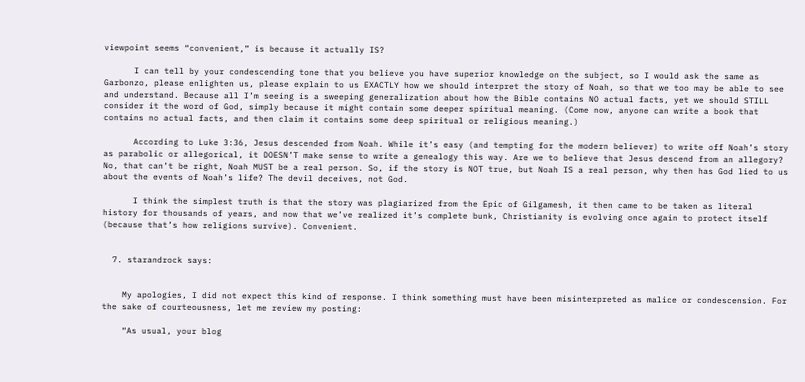viewpoint seems “convenient,” is because it actually IS?

      I can tell by your condescending tone that you believe you have superior knowledge on the subject, so I would ask the same as Garbonzo, please enlighten us, please explain to us EXACTLY how we should interpret the story of Noah, so that we too may be able to see and understand. Because all I’m seeing is a sweeping generalization about how the Bible contains NO actual facts, yet we should STILL consider it the word of God, simply because it might contain some deeper spiritual meaning. (Come now, anyone can write a book that contains no actual facts, and then claim it contains some deep spiritual or religious meaning.)

      According to Luke 3:36, Jesus descended from Noah. While it’s easy (and tempting for the modern believer) to write off Noah’s story as parabolic or allegorical, it DOESN’T make sense to write a genealogy this way. Are we to believe that Jesus descend from an allegory? No, that can’t be right, Noah MUST be a real person. So, if the story is NOT true, but Noah IS a real person, why then has God lied to us about the events of Noah’s life? The devil deceives, not God.

      I think the simplest truth is that the story was plagiarized from the Epic of Gilgamesh, it then came to be taken as literal history for thousands of years, and now that we’ve realized it’s complete bunk, Christianity is evolving once again to protect itself (because that’s how religions survive). Convenient.


  7. starandrock says:


    My apologies, I did not expect this kind of response. I think something must have been misinterpreted as malice or condescension. For the sake of courteousness, let me review my posting:

    “As usual, your blog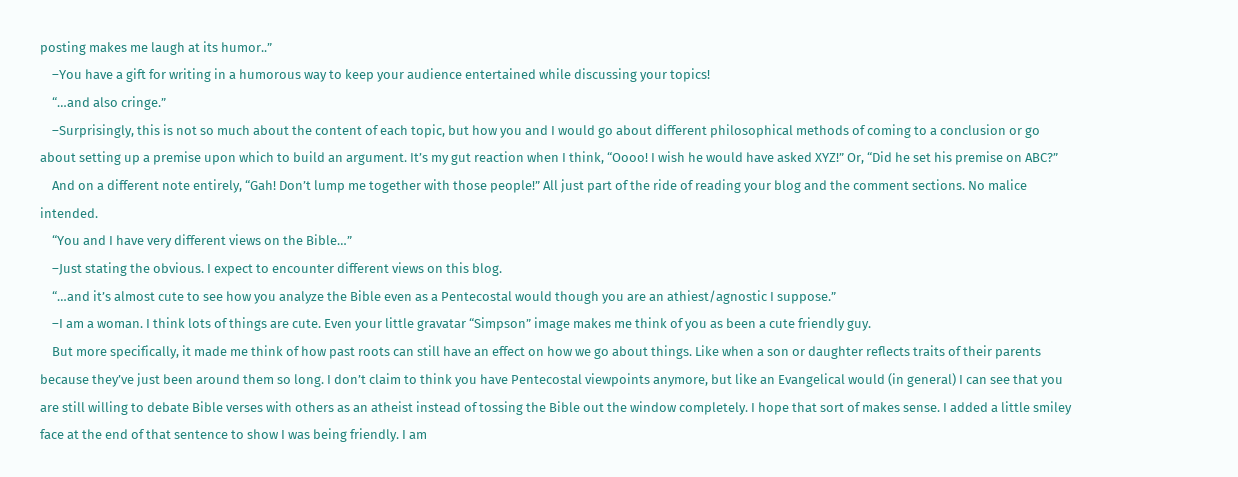posting makes me laugh at its humor..”
    –You have a gift for writing in a humorous way to keep your audience entertained while discussing your topics!
    “…and also cringe.”
    –Surprisingly, this is not so much about the content of each topic, but how you and I would go about different philosophical methods of coming to a conclusion or go about setting up a premise upon which to build an argument. It’s my gut reaction when I think, “Oooo! I wish he would have asked XYZ!” Or, “Did he set his premise on ABC?”
    And on a different note entirely, “Gah! Don’t lump me together with those people!” All just part of the ride of reading your blog and the comment sections. No malice intended.
    “You and I have very different views on the Bible…”
    –Just stating the obvious. I expect to encounter different views on this blog.
    “…and it’s almost cute to see how you analyze the Bible even as a Pentecostal would though you are an athiest/agnostic I suppose.”
    –I am a woman. I think lots of things are cute. Even your little gravatar “Simpson” image makes me think of you as been a cute friendly guy.
    But more specifically, it made me think of how past roots can still have an effect on how we go about things. Like when a son or daughter reflects traits of their parents because they’ve just been around them so long. I don’t claim to think you have Pentecostal viewpoints anymore, but like an Evangelical would (in general) I can see that you are still willing to debate Bible verses with others as an atheist instead of tossing the Bible out the window completely. I hope that sort of makes sense. I added a little smiley face at the end of that sentence to show I was being friendly. I am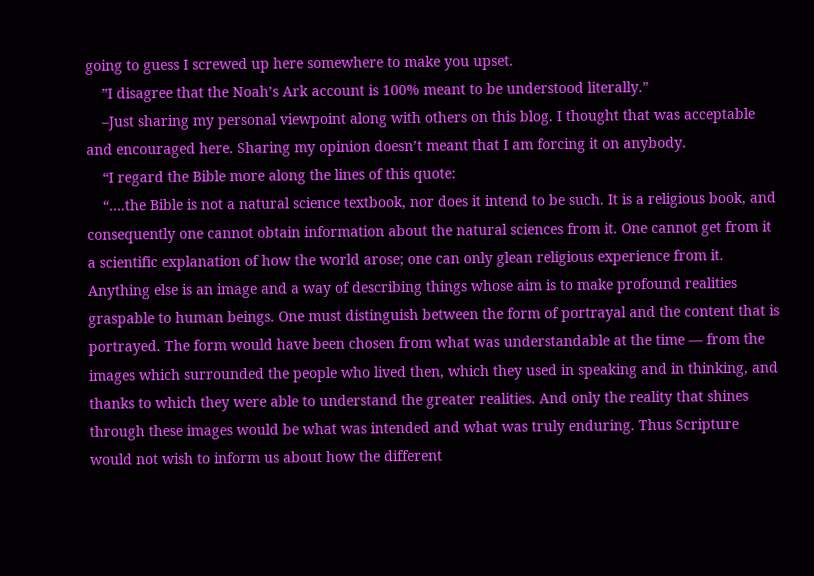going to guess I screwed up here somewhere to make you upset.
    ”I disagree that the Noah’s Ark account is 100% meant to be understood literally.”
    –Just sharing my personal viewpoint along with others on this blog. I thought that was acceptable and encouraged here. Sharing my opinion doesn’t meant that I am forcing it on anybody.
    “I regard the Bible more along the lines of this quote:
    “….the Bible is not a natural science textbook, nor does it intend to be such. It is a religious book, and consequently one cannot obtain information about the natural sciences from it. One cannot get from it a scientific explanation of how the world arose; one can only glean religious experience from it. Anything else is an image and a way of describing things whose aim is to make profound realities graspable to human beings. One must distinguish between the form of portrayal and the content that is portrayed. The form would have been chosen from what was understandable at the time — from the images which surrounded the people who lived then, which they used in speaking and in thinking, and thanks to which they were able to understand the greater realities. And only the reality that shines through these images would be what was intended and what was truly enduring. Thus Scripture would not wish to inform us about how the different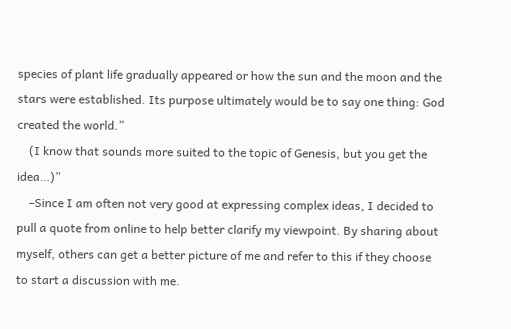species of plant life gradually appeared or how the sun and the moon and the stars were established. Its purpose ultimately would be to say one thing: God created the world.”
    (I know that sounds more suited to the topic of Genesis, but you get the idea…)”
    –Since I am often not very good at expressing complex ideas, I decided to pull a quote from online to help better clarify my viewpoint. By sharing about myself, others can get a better picture of me and refer to this if they choose to start a discussion with me.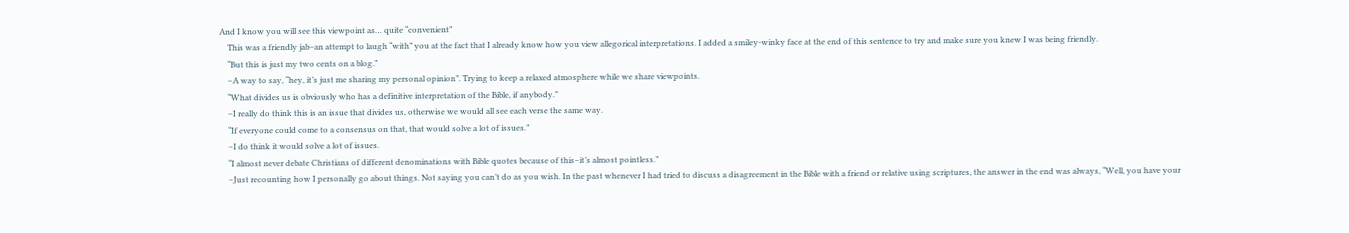And I know you will see this viewpoint as… quite “convenient”
    This was a friendly jab–an attempt to laugh “with” you at the fact that I already know how you view allegorical interpretations. I added a smiley-winky face at the end of this sentence to try and make sure you knew I was being friendly.
    “But this is just my two cents on a blog.”
    –A way to say, “hey, it’s just me sharing my personal opinion”. Trying to keep a relaxed atmosphere while we share viewpoints.
    “What divides us is obviously who has a definitive interpretation of the Bible, if anybody.”
    –I really do think this is an issue that divides us, otherwise we would all see each verse the same way.
    “If everyone could come to a consensus on that, that would solve a lot of issues.”
    –I do think it would solve a lot of issues.
    “I almost never debate Christians of different denominations with Bible quotes because of this–it’s almost pointless.”
    –Just recounting how I personally go about things. Not saying you can’t do as you wish. In the past whenever I had tried to discuss a disagreement in the Bible with a friend or relative using scriptures, the answer in the end was always, “Well, you have your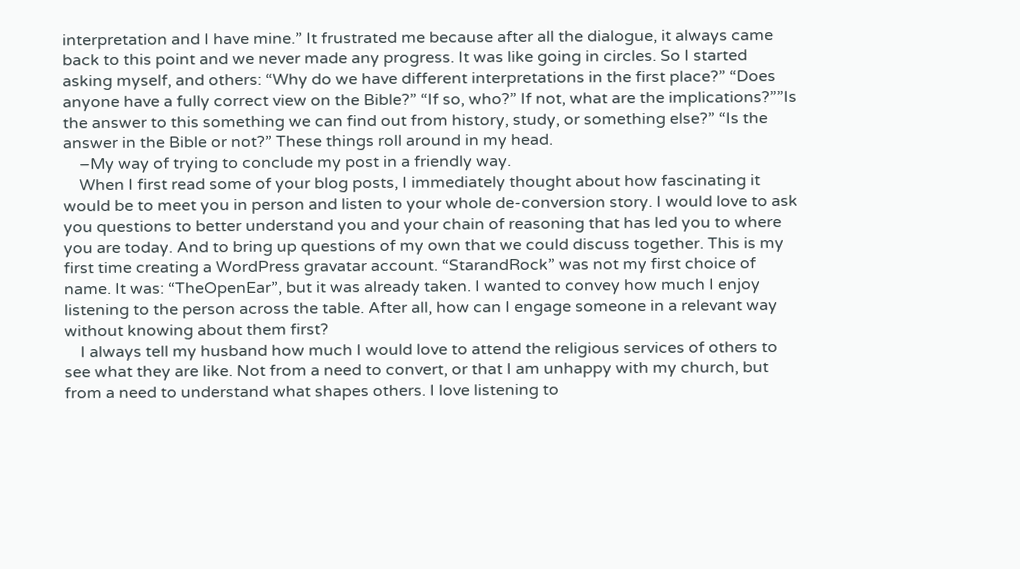interpretation and I have mine.” It frustrated me because after all the dialogue, it always came back to this point and we never made any progress. It was like going in circles. So I started asking myself, and others: “Why do we have different interpretations in the first place?” “Does anyone have a fully correct view on the Bible?” “If so, who?” If not, what are the implications?””Is the answer to this something we can find out from history, study, or something else?” “Is the answer in the Bible or not?” These things roll around in my head.
    –My way of trying to conclude my post in a friendly way.
    When I first read some of your blog posts, I immediately thought about how fascinating it would be to meet you in person and listen to your whole de-conversion story. I would love to ask you questions to better understand you and your chain of reasoning that has led you to where you are today. And to bring up questions of my own that we could discuss together. This is my first time creating a WordPress gravatar account. “StarandRock” was not my first choice of name. It was: “TheOpenEar”, but it was already taken. I wanted to convey how much I enjoy listening to the person across the table. After all, how can I engage someone in a relevant way without knowing about them first?
    I always tell my husband how much I would love to attend the religious services of others to see what they are like. Not from a need to convert, or that I am unhappy with my church, but from a need to understand what shapes others. I love listening to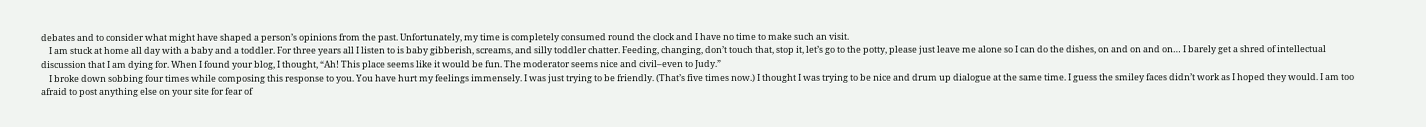debates and to consider what might have shaped a person’s opinions from the past. Unfortunately, my time is completely consumed round the clock and I have no time to make such an visit.
    I am stuck at home all day with a baby and a toddler. For three years all I listen to is baby gibberish, screams, and silly toddler chatter. Feeding, changing, don’t touch that, stop it, let’s go to the potty, please just leave me alone so I can do the dishes, on and on and on… I barely get a shred of intellectual discussion that I am dying for. When I found your blog, I thought, “Ah! This place seems like it would be fun. The moderator seems nice and civil–even to Judy.”
    I broke down sobbing four times while composing this response to you. You have hurt my feelings immensely. I was just trying to be friendly. (That’s five times now.) I thought I was trying to be nice and drum up dialogue at the same time. I guess the smiley faces didn’t work as I hoped they would. I am too afraid to post anything else on your site for fear of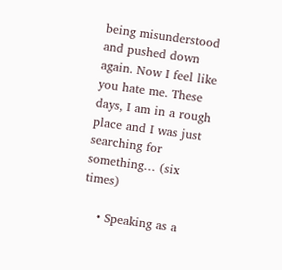being misunderstood and pushed down again. Now I feel like you hate me. These days, I am in a rough place and I was just searching for something… (six times)

    • Speaking as a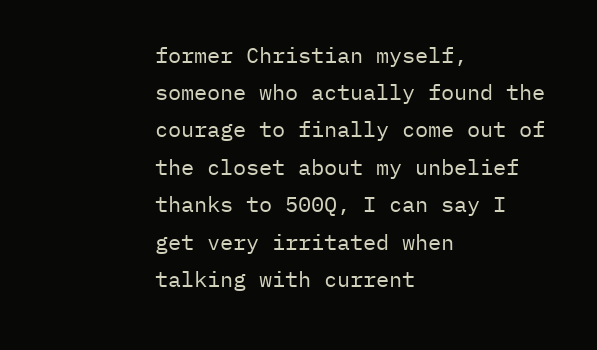former Christian myself, someone who actually found the courage to finally come out of the closet about my unbelief thanks to 500Q, I can say I get very irritated when talking with current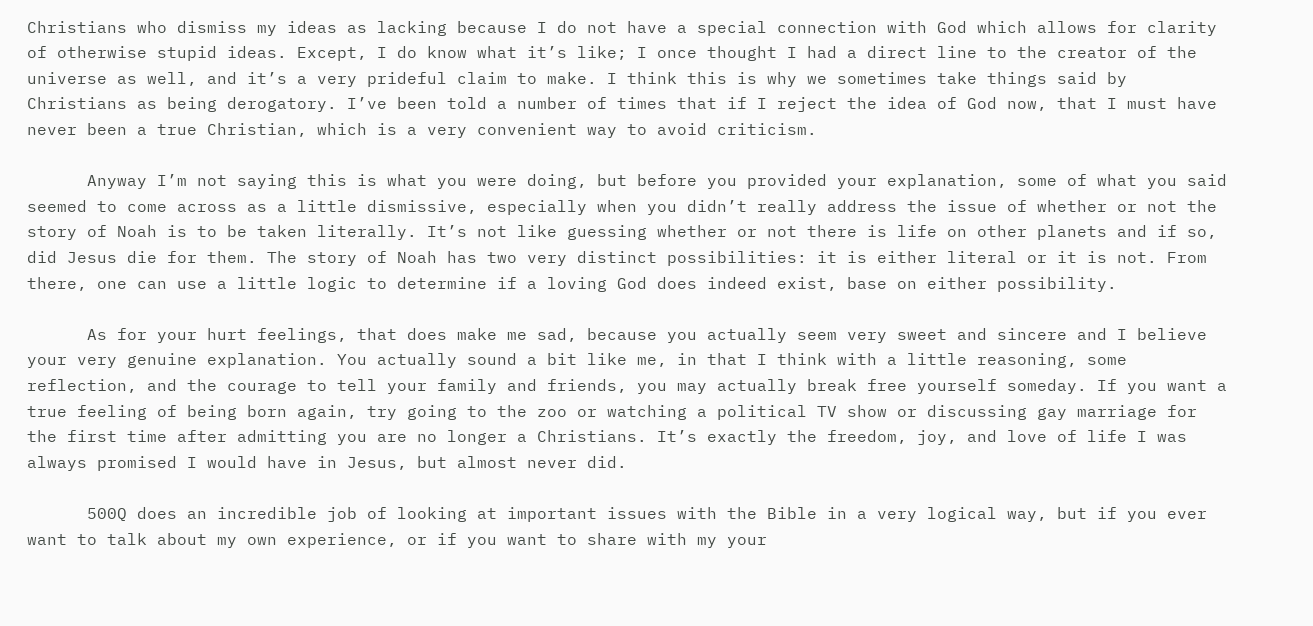Christians who dismiss my ideas as lacking because I do not have a special connection with God which allows for clarity of otherwise stupid ideas. Except, I do know what it’s like; I once thought I had a direct line to the creator of the universe as well, and it’s a very prideful claim to make. I think this is why we sometimes take things said by Christians as being derogatory. I’ve been told a number of times that if I reject the idea of God now, that I must have never been a true Christian, which is a very convenient way to avoid criticism.

      Anyway I’m not saying this is what you were doing, but before you provided your explanation, some of what you said seemed to come across as a little dismissive, especially when you didn’t really address the issue of whether or not the story of Noah is to be taken literally. It’s not like guessing whether or not there is life on other planets and if so, did Jesus die for them. The story of Noah has two very distinct possibilities: it is either literal or it is not. From there, one can use a little logic to determine if a loving God does indeed exist, base on either possibility.

      As for your hurt feelings, that does make me sad, because you actually seem very sweet and sincere and I believe your very genuine explanation. You actually sound a bit like me, in that I think with a little reasoning, some reflection, and the courage to tell your family and friends, you may actually break free yourself someday. If you want a true feeling of being born again, try going to the zoo or watching a political TV show or discussing gay marriage for the first time after admitting you are no longer a Christians. It’s exactly the freedom, joy, and love of life I was always promised I would have in Jesus, but almost never did.

      500Q does an incredible job of looking at important issues with the Bible in a very logical way, but if you ever want to talk about my own experience, or if you want to share with my your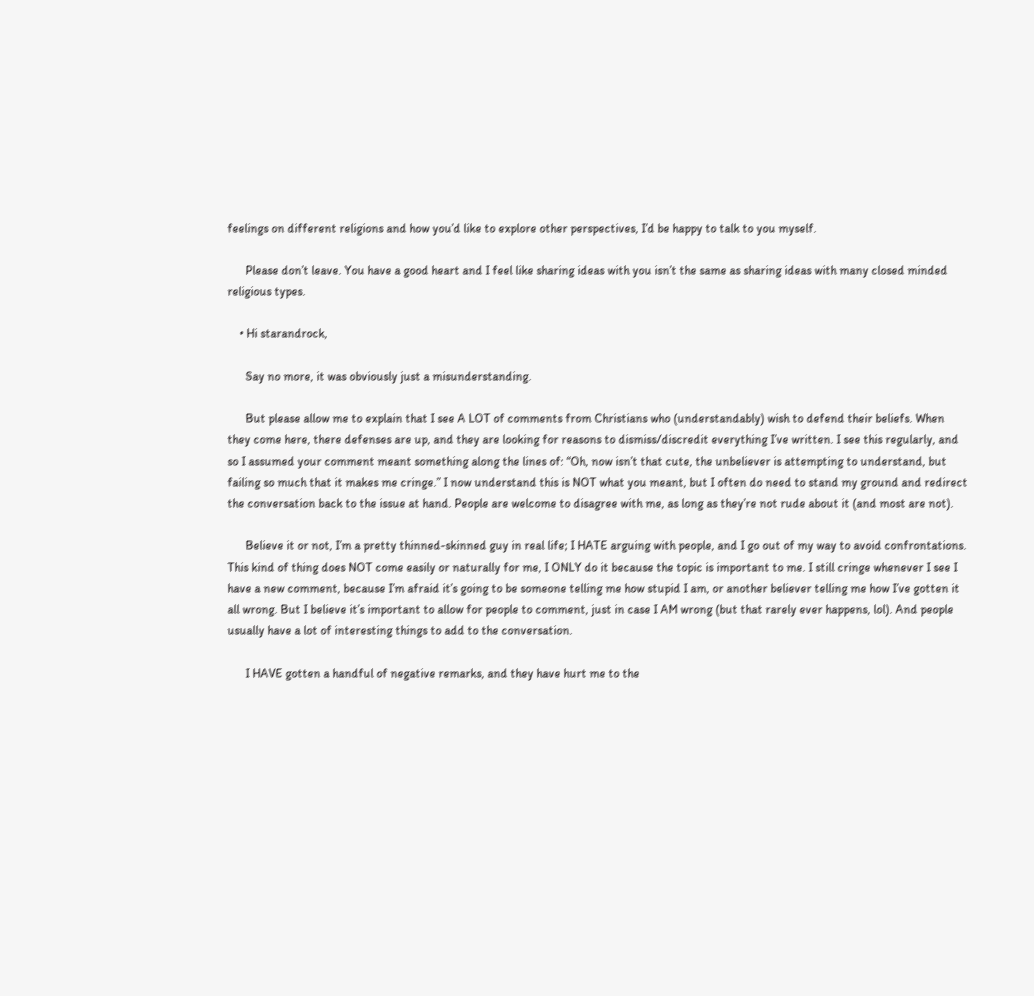feelings on different religions and how you’d like to explore other perspectives, I’d be happy to talk to you myself.

      Please don’t leave. You have a good heart and I feel like sharing ideas with you isn’t the same as sharing ideas with many closed minded religious types.

    • Hi starandrock,

      Say no more, it was obviously just a misunderstanding.

      But please allow me to explain that I see A LOT of comments from Christians who (understandably) wish to defend their beliefs. When they come here, there defenses are up, and they are looking for reasons to dismiss/discredit everything I’ve written. I see this regularly, and so I assumed your comment meant something along the lines of: “Oh, now isn’t that cute, the unbeliever is attempting to understand, but failing so much that it makes me cringe.” I now understand this is NOT what you meant, but I often do need to stand my ground and redirect the conversation back to the issue at hand. People are welcome to disagree with me, as long as they’re not rude about it (and most are not).

      Believe it or not, I’m a pretty thinned-skinned guy in real life; I HATE arguing with people, and I go out of my way to avoid confrontations. This kind of thing does NOT come easily or naturally for me, I ONLY do it because the topic is important to me. I still cringe whenever I see I have a new comment, because I’m afraid it’s going to be someone telling me how stupid I am, or another believer telling me how I’ve gotten it all wrong. But I believe it’s important to allow for people to comment, just in case I AM wrong (but that rarely ever happens, lol). And people usually have a lot of interesting things to add to the conversation.

      I HAVE gotten a handful of negative remarks, and they have hurt me to the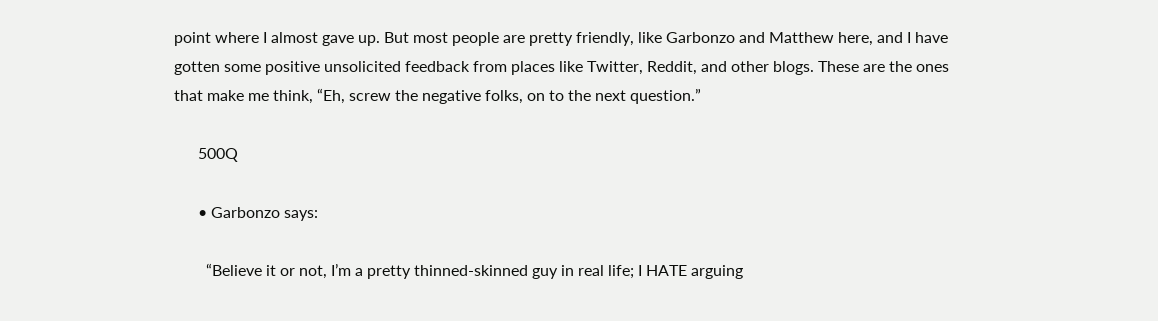point where I almost gave up. But most people are pretty friendly, like Garbonzo and Matthew here, and I have gotten some positive unsolicited feedback from places like Twitter, Reddit, and other blogs. These are the ones that make me think, “Eh, screw the negative folks, on to the next question.”

      500Q

      • Garbonzo says:

        “Believe it or not, I’m a pretty thinned-skinned guy in real life; I HATE arguing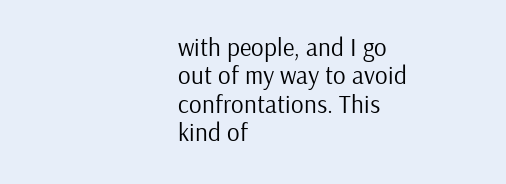with people, and I go out of my way to avoid confrontations. This kind of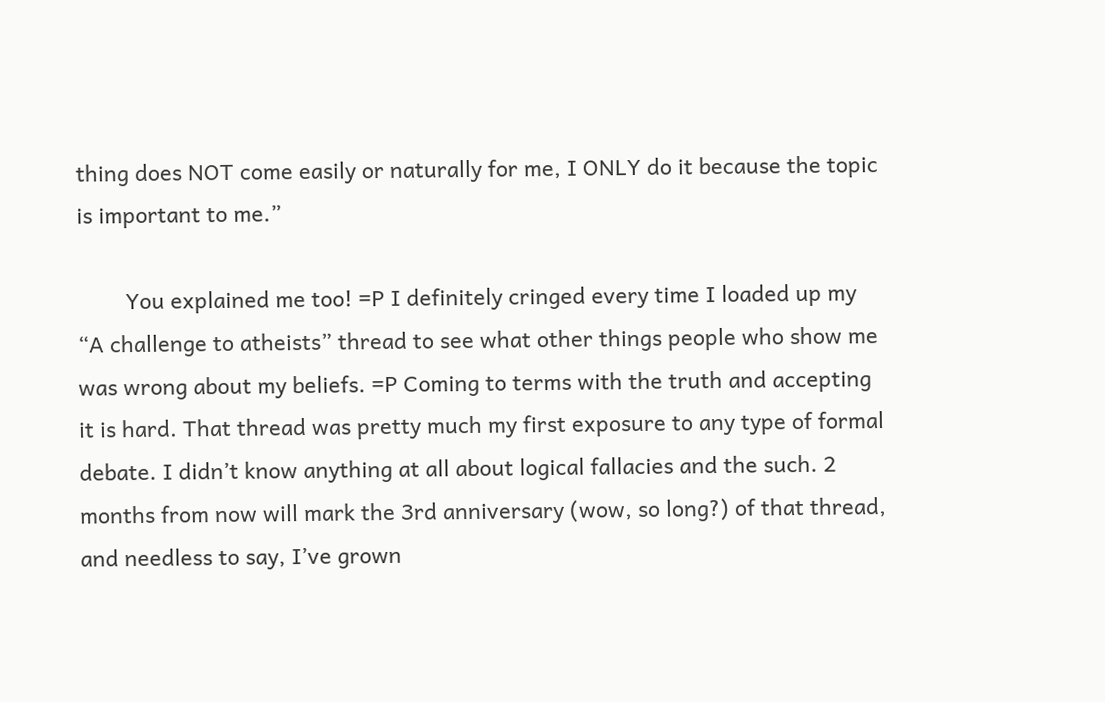thing does NOT come easily or naturally for me, I ONLY do it because the topic is important to me.”

        You explained me too! =P I definitely cringed every time I loaded up my “A challenge to atheists” thread to see what other things people who show me was wrong about my beliefs. =P Coming to terms with the truth and accepting it is hard. That thread was pretty much my first exposure to any type of formal debate. I didn’t know anything at all about logical fallacies and the such. 2 months from now will mark the 3rd anniversary (wow, so long?) of that thread, and needless to say, I’ve grown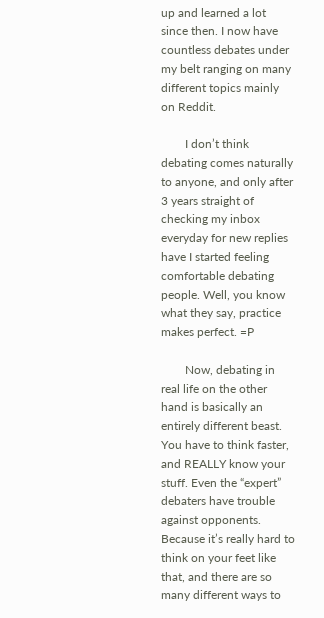up and learned a lot since then. I now have countless debates under my belt ranging on many different topics mainly on Reddit.

        I don’t think debating comes naturally to anyone, and only after 3 years straight of checking my inbox everyday for new replies have I started feeling comfortable debating people. Well, you know what they say, practice makes perfect. =P

        Now, debating in real life on the other hand is basically an entirely different beast. You have to think faster, and REALLY know your stuff. Even the “expert” debaters have trouble against opponents. Because it’s really hard to think on your feet like that, and there are so many different ways to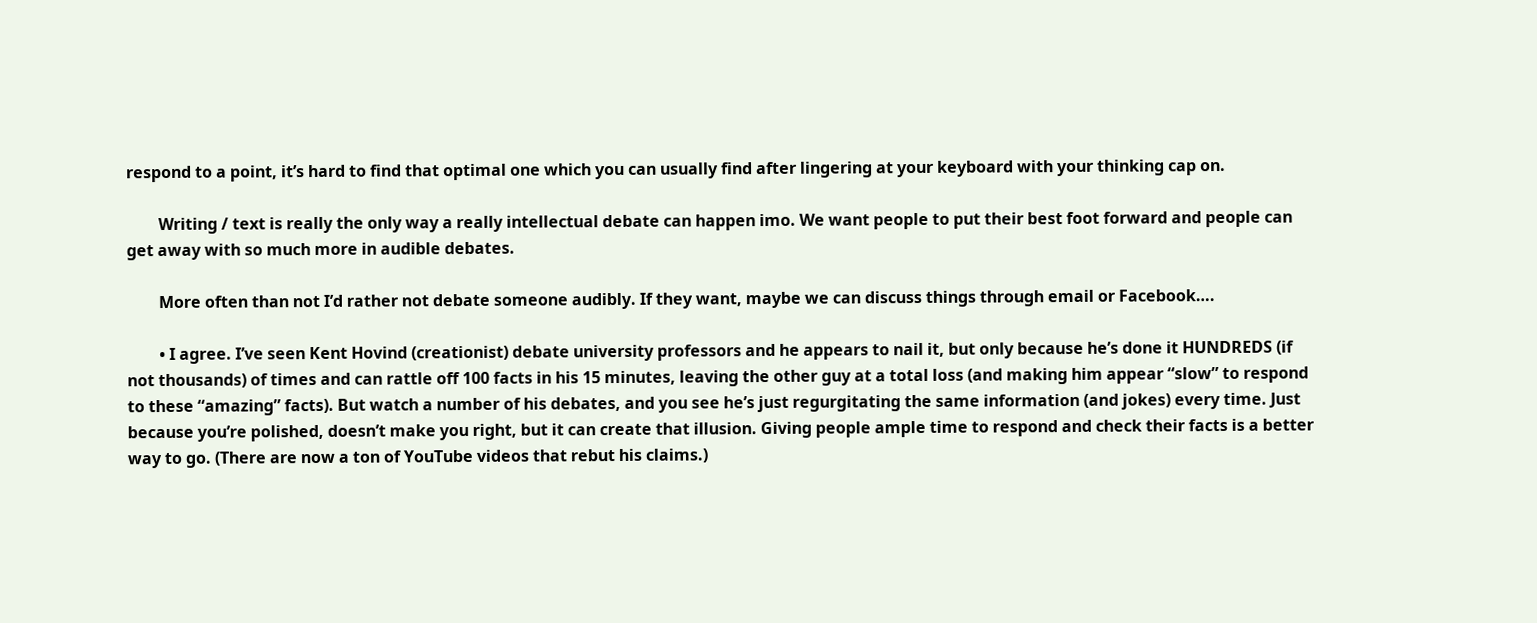respond to a point, it’s hard to find that optimal one which you can usually find after lingering at your keyboard with your thinking cap on.

        Writing / text is really the only way a really intellectual debate can happen imo. We want people to put their best foot forward and people can get away with so much more in audible debates.

        More often than not I’d rather not debate someone audibly. If they want, maybe we can discuss things through email or Facebook….

        • I agree. I’ve seen Kent Hovind (creationist) debate university professors and he appears to nail it, but only because he’s done it HUNDREDS (if not thousands) of times and can rattle off 100 facts in his 15 minutes, leaving the other guy at a total loss (and making him appear “slow” to respond to these “amazing” facts). But watch a number of his debates, and you see he’s just regurgitating the same information (and jokes) every time. Just because you’re polished, doesn’t make you right, but it can create that illusion. Giving people ample time to respond and check their facts is a better way to go. (There are now a ton of YouTube videos that rebut his claims.)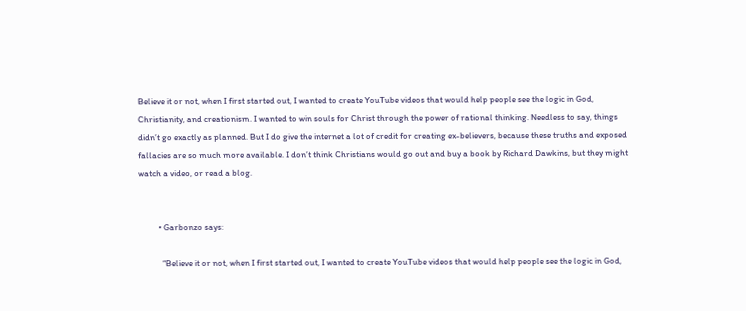Believe it or not, when I first started out, I wanted to create YouTube videos that would help people see the logic in God, Christianity, and creationism. I wanted to win souls for Christ through the power of rational thinking. Needless to say, things didn’t go exactly as planned. But I do give the internet a lot of credit for creating ex-believers, because these truths and exposed fallacies are so much more available. I don’t think Christians would go out and buy a book by Richard Dawkins, but they might watch a video, or read a blog.


          • Garbonzo says:

            “Believe it or not, when I first started out, I wanted to create YouTube videos that would help people see the logic in God,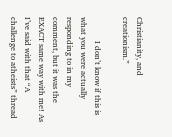Christianity, and creationism.”

            I don’t know if this is what you were actually responding to in my comment, but it was the EXACT same way with me! As I’ve said with that “A challenge to atheists” thread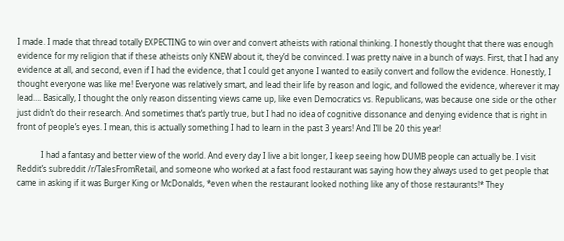I made. I made that thread totally EXPECTING to win over and convert atheists with rational thinking. I honestly thought that there was enough evidence for my religion that if these atheists only KNEW about it, they’d be convinced. I was pretty naive in a bunch of ways. First, that I had any evidence at all, and second, even if I had the evidence, that I could get anyone I wanted to easily convert and follow the evidence. Honestly, I thought everyone was like me! Everyone was relatively smart, and lead their life by reason and logic, and followed the evidence, wherever it may lead…. Basically, I thought the only reason dissenting views came up, like even Democratics vs. Republicans, was because one side or the other just didn’t do their research. And sometimes that’s partly true, but I had no idea of cognitive dissonance and denying evidence that is right in front of people’s eyes. I mean, this is actually something I had to learn in the past 3 years! And I’ll be 20 this year!

            I had a fantasy and better view of the world. And every day I live a bit longer, I keep seeing how DUMB people can actually be. I visit Reddit’s subreddit /r/TalesFromRetail, and someone who worked at a fast food restaurant was saying how they always used to get people that came in asking if it was Burger King or McDonalds, *even when the restaurant looked nothing like any of those restaurants!* They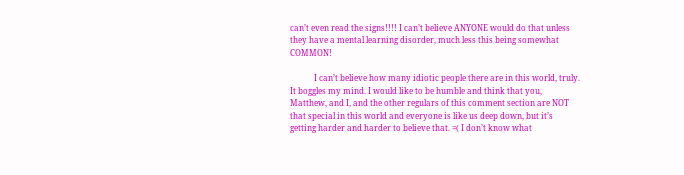can’t even read the signs!!!! I can’t believe ANYONE would do that unless they have a mental learning disorder, much less this being somewhat COMMON!

            I can’t believe how many idiotic people there are in this world, truly. It boggles my mind. I would like to be humble and think that you, Matthew, and I, and the other regulars of this comment section are NOT that special in this world and everyone is like us deep down, but it’s getting harder and harder to believe that. =( I don’t know what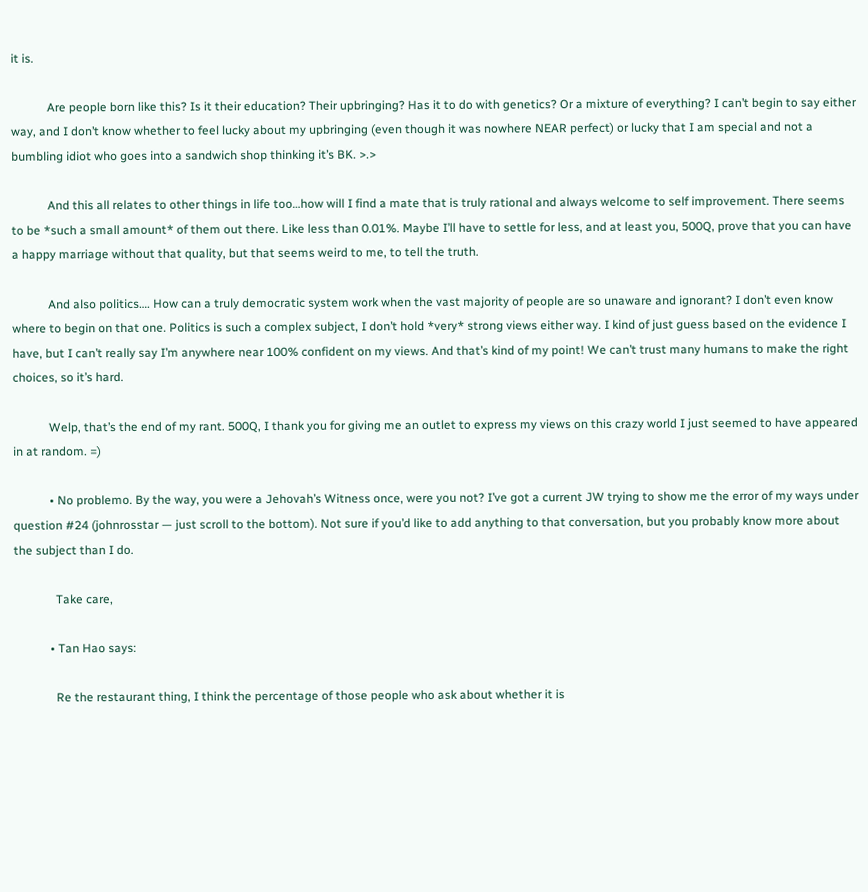it is.

            Are people born like this? Is it their education? Their upbringing? Has it to do with genetics? Or a mixture of everything? I can’t begin to say either way, and I don’t know whether to feel lucky about my upbringing (even though it was nowhere NEAR perfect) or lucky that I am special and not a bumbling idiot who goes into a sandwich shop thinking it’s BK. >.>

            And this all relates to other things in life too…how will I find a mate that is truly rational and always welcome to self improvement. There seems to be *such a small amount* of them out there. Like less than 0.01%. Maybe I’ll have to settle for less, and at least you, 500Q, prove that you can have a happy marriage without that quality, but that seems weird to me, to tell the truth.

            And also politics…. How can a truly democratic system work when the vast majority of people are so unaware and ignorant? I don’t even know where to begin on that one. Politics is such a complex subject, I don’t hold *very* strong views either way. I kind of just guess based on the evidence I have, but I can’t really say I’m anywhere near 100% confident on my views. And that’s kind of my point! We can’t trust many humans to make the right choices, so it’s hard.

            Welp, that’s the end of my rant. 500Q, I thank you for giving me an outlet to express my views on this crazy world I just seemed to have appeared in at random. =)

            • No problemo. By the way, you were a Jehovah’s Witness once, were you not? I’ve got a current JW trying to show me the error of my ways under question #24 (johnrosstar — just scroll to the bottom). Not sure if you’d like to add anything to that conversation, but you probably know more about the subject than I do.

              Take care,

            • Tan Hao says:

              Re the restaurant thing, I think the percentage of those people who ask about whether it is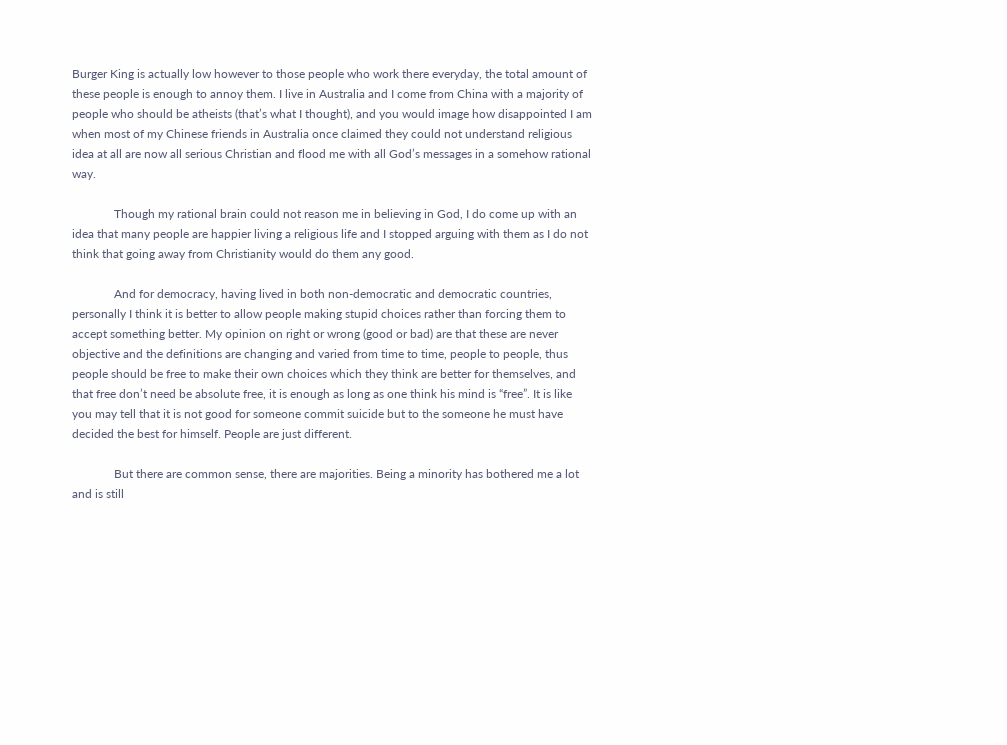Burger King is actually low however to those people who work there everyday, the total amount of these people is enough to annoy them. I live in Australia and I come from China with a majority of people who should be atheists (that’s what I thought), and you would image how disappointed I am when most of my Chinese friends in Australia once claimed they could not understand religious idea at all are now all serious Christian and flood me with all God’s messages in a somehow rational way.

              Though my rational brain could not reason me in believing in God, I do come up with an idea that many people are happier living a religious life and I stopped arguing with them as I do not think that going away from Christianity would do them any good.

              And for democracy, having lived in both non-democratic and democratic countries, personally I think it is better to allow people making stupid choices rather than forcing them to accept something better. My opinion on right or wrong (good or bad) are that these are never objective and the definitions are changing and varied from time to time, people to people, thus people should be free to make their own choices which they think are better for themselves, and that free don’t need be absolute free, it is enough as long as one think his mind is “free”. It is like you may tell that it is not good for someone commit suicide but to the someone he must have decided the best for himself. People are just different.

              But there are common sense, there are majorities. Being a minority has bothered me a lot and is still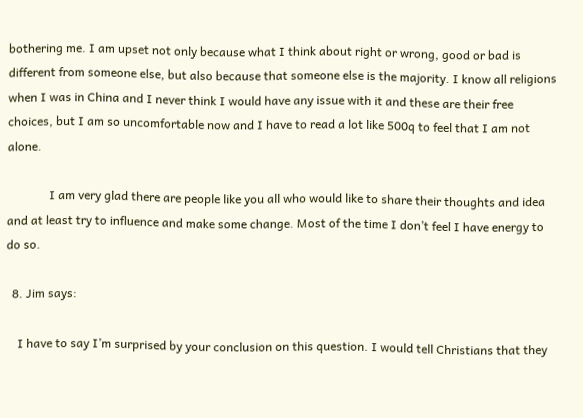bothering me. I am upset not only because what I think about right or wrong, good or bad is different from someone else, but also because that someone else is the majority. I know all religions when I was in China and I never think I would have any issue with it and these are their free choices, but I am so uncomfortable now and I have to read a lot like 500q to feel that I am not alone.

              I am very glad there are people like you all who would like to share their thoughts and idea and at least try to influence and make some change. Most of the time I don’t feel I have energy to do so.

  8. Jim says:

    I have to say I’m surprised by your conclusion on this question. I would tell Christians that they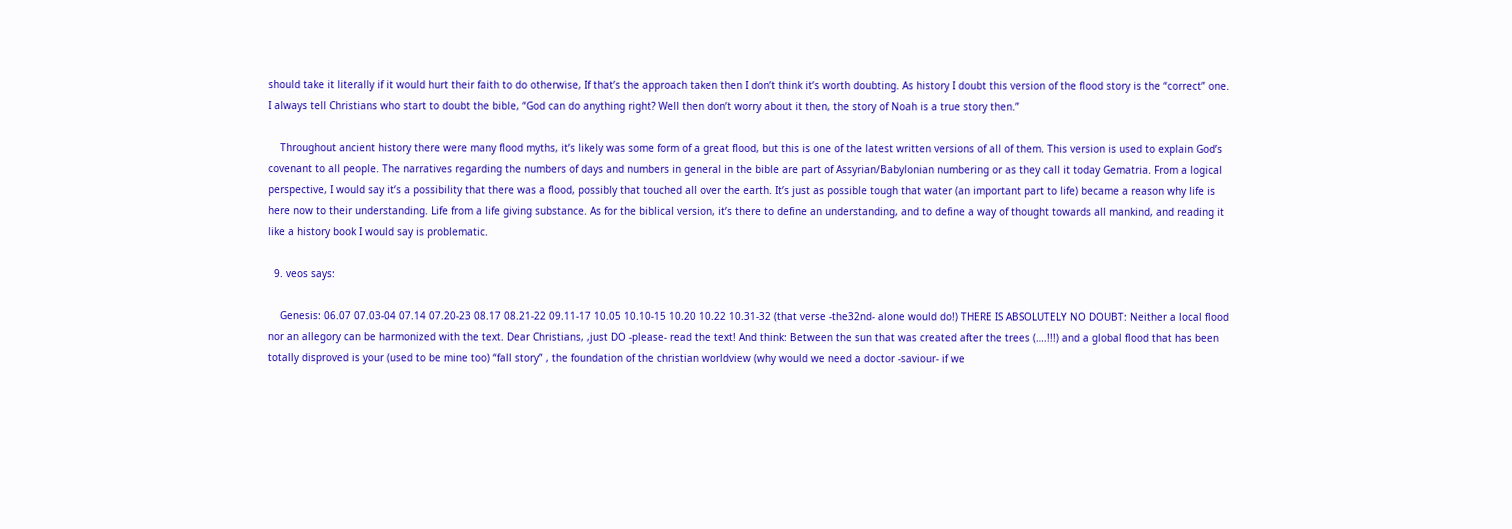should take it literally if it would hurt their faith to do otherwise, If that’s the approach taken then I don’t think it’s worth doubting. As history I doubt this version of the flood story is the “correct” one. I always tell Christians who start to doubt the bible, “God can do anything right? Well then don’t worry about it then, the story of Noah is a true story then.”

    Throughout ancient history there were many flood myths, it’s likely was some form of a great flood, but this is one of the latest written versions of all of them. This version is used to explain God’s covenant to all people. The narratives regarding the numbers of days and numbers in general in the bible are part of Assyrian/Babylonian numbering or as they call it today Gematria. From a logical perspective, I would say it’s a possibility that there was a flood, possibly that touched all over the earth. It’s just as possible tough that water (an important part to life) became a reason why life is here now to their understanding. Life from a life giving substance. As for the biblical version, it’s there to define an understanding, and to define a way of thought towards all mankind, and reading it like a history book I would say is problematic.

  9. veos says:

    Genesis: 06.07 07.03-04 07.14 07.20-23 08.17 08.21-22 09.11-17 10.05 10.10-15 10.20 10.22 10.31-32 (that verse -the32nd- alone would do!) THERE IS ABSOLUTELY NO DOUBT: Neither a local flood nor an allegory can be harmonized with the text. Dear Christians, ,just DO -please- read the text! And think: Between the sun that was created after the trees (….!!!) and a global flood that has been totally disproved is your (used to be mine too) “fall story” , the foundation of the christian worldview (why would we need a doctor -saviour- if we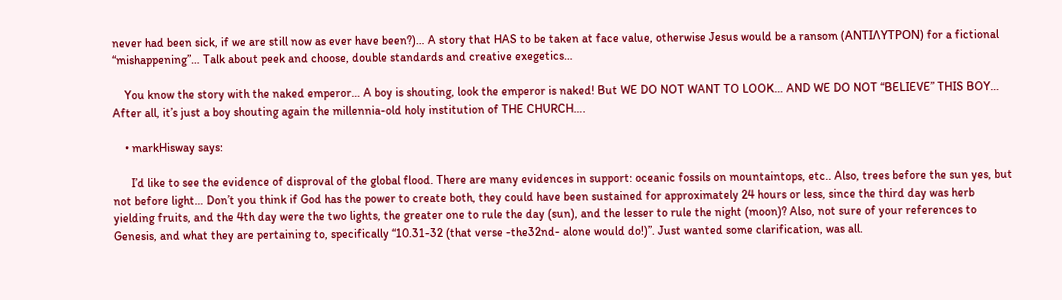never had been sick, if we are still now as ever have been?)… A story that HAS to be taken at face value, otherwise Jesus would be a ransom (ΑΝΤΙΛΥΤΡΟΝ) for a fictional “mishappening”… Talk about peek and choose, double standards and creative exegetics…

    You know the story with the naked emperor… A boy is shouting, look the emperor is naked! But WE DO NOT WANT TO LOOK… AND WE DO NOT “BELIEVE” THIS BOY… After all, it’s just a boy shouting again the millennia-old holy institution of THE CHURCH….

    • markHisway says:

      I’d like to see the evidence of disproval of the global flood. There are many evidences in support: oceanic fossils on mountaintops, etc.. Also, trees before the sun yes, but not before light… Don’t you think if God has the power to create both, they could have been sustained for approximately 24 hours or less, since the third day was herb yielding fruits, and the 4th day were the two lights, the greater one to rule the day (sun), and the lesser to rule the night (moon)? Also, not sure of your references to Genesis, and what they are pertaining to, specifically “10.31-32 (that verse -the32nd- alone would do!)”. Just wanted some clarification, was all.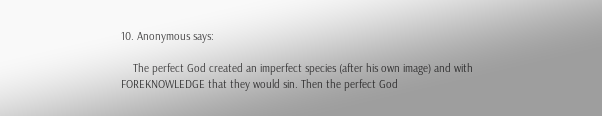10. Anonymous says:

    The perfect God created an imperfect species (after his own image) and with FOREKNOWLEDGE that they would sin. Then the perfect God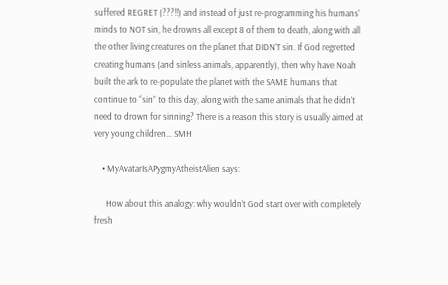suffered REGRET (???!!) and instead of just re-programming his humans’ minds to NOT sin, he drowns all except 8 of them to death, along with all the other living creatures on the planet that DIDN’T sin. If God regretted creating humans (and sinless animals, apparently), then why have Noah built the ark to re-populate the planet with the SAME humans that continue to “sin” to this day, along with the same animals that he didn’t need to drown for sinning? There is a reason this story is usually aimed at very young children… SMH

    • MyAvatarIsAPygmyAtheistAlien says:

      How about this analogy: why wouldn’t God start over with completely fresh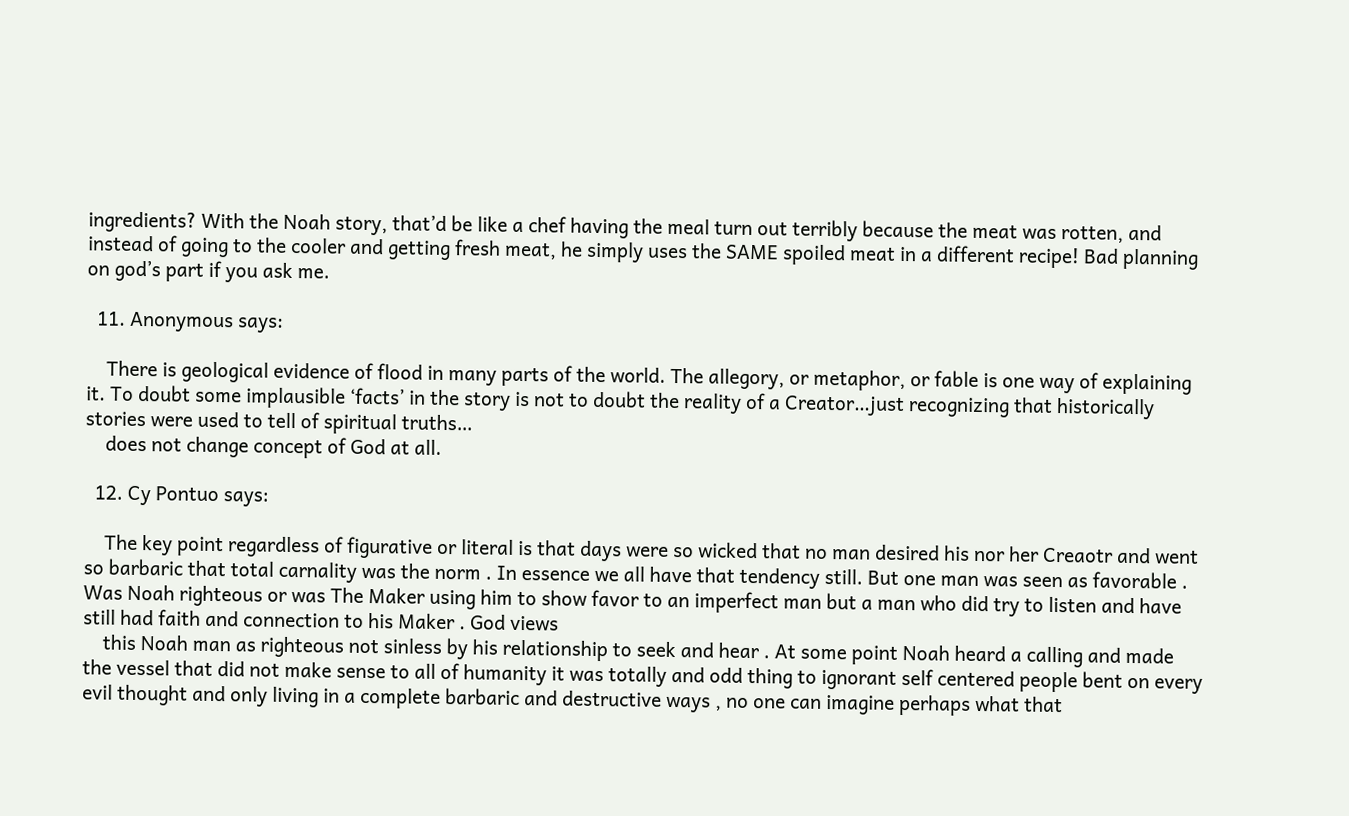ingredients? With the Noah story, that’d be like a chef having the meal turn out terribly because the meat was rotten, and instead of going to the cooler and getting fresh meat, he simply uses the SAME spoiled meat in a different recipe! Bad planning on god’s part if you ask me.

  11. Anonymous says:

    There is geological evidence of flood in many parts of the world. The allegory, or metaphor, or fable is one way of explaining it. To doubt some implausible ‘facts’ in the story is not to doubt the reality of a Creator…just recognizing that historically stories were used to tell of spiritual truths…
    does not change concept of God at all.

  12. Cy Pontuo says:

    The key point regardless of figurative or literal is that days were so wicked that no man desired his nor her Creaotr and went so barbaric that total carnality was the norm . In essence we all have that tendency still. But one man was seen as favorable . Was Noah righteous or was The Maker using him to show favor to an imperfect man but a man who did try to listen and have still had faith and connection to his Maker . God views
    this Noah man as righteous not sinless by his relationship to seek and hear . At some point Noah heard a calling and made the vessel that did not make sense to all of humanity it was totally and odd thing to ignorant self centered people bent on every evil thought and only living in a complete barbaric and destructive ways , no one can imagine perhaps what that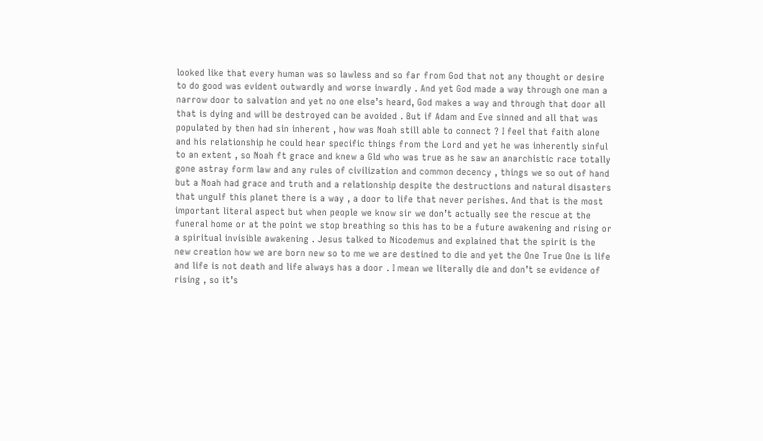looked like that every human was so lawless and so far from God that not any thought or desire to do good was evident outwardly and worse inwardly . And yet God made a way through one man a narrow door to salvation and yet no one else’s heard, God makes a way and through that door all that is dying and will be destroyed can be avoided . But if Adam and Eve sinned and all that was populated by then had sin inherent , how was Noah still able to connect ? I feel that faith alone and his relationship he could hear specific things from the Lord and yet he was inherently sinful to an extent , so Noah ft grace and knew a Gld who was true as he saw an anarchistic race totally gone astray form law and any rules of civilization and common decency , things we so out of hand but a Noah had grace and truth and a relationship despite the destructions and natural disasters that ungulf this planet there is a way , a door to life that never perishes. And that is the most important literal aspect but when people we know sir we don’t actually see the rescue at the funeral home or at the point we stop breathing so this has to be a future awakening and rising or a spiritual invisible awakening . Jesus talked to Nicodemus and explained that the spirit is the new creation how we are born new so to me we are destined to die and yet the One True One is life and life is not death and life always has a door . I mean we literally die and don’t se evidence of rising , so it’s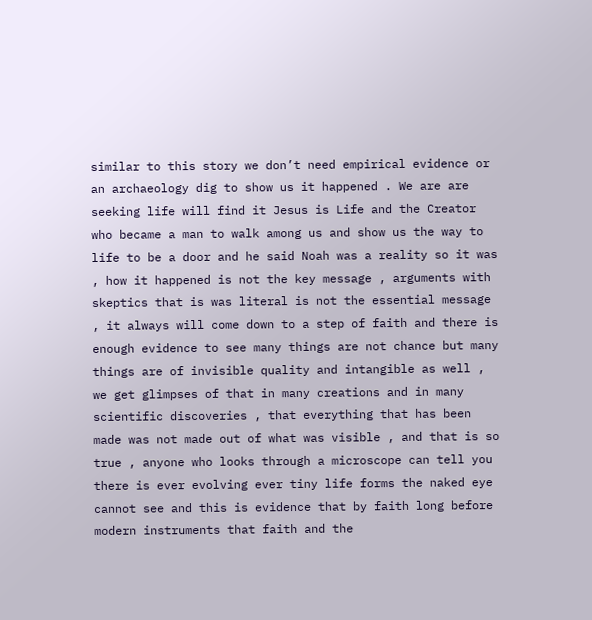similar to this story we don’t need empirical evidence or an archaeology dig to show us it happened . We are are seeking life will find it Jesus is Life and the Creator who became a man to walk among us and show us the way to life to be a door and he said Noah was a reality so it was , how it happened is not the key message , arguments with skeptics that is was literal is not the essential message , it always will come down to a step of faith and there is enough evidence to see many things are not chance but many things are of invisible quality and intangible as well , we get glimpses of that in many creations and in many scientific discoveries , that everything that has been made was not made out of what was visible , and that is so true , anyone who looks through a microscope can tell you there is ever evolving ever tiny life forms the naked eye cannot see and this is evidence that by faith long before modern instruments that faith and the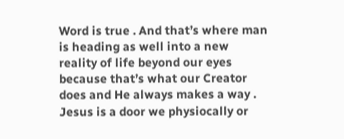Word is true . And that’s where man is heading as well into a new reality of life beyond our eyes because that’s what our Creator does and He always makes a way . Jesus is a door we physiocally or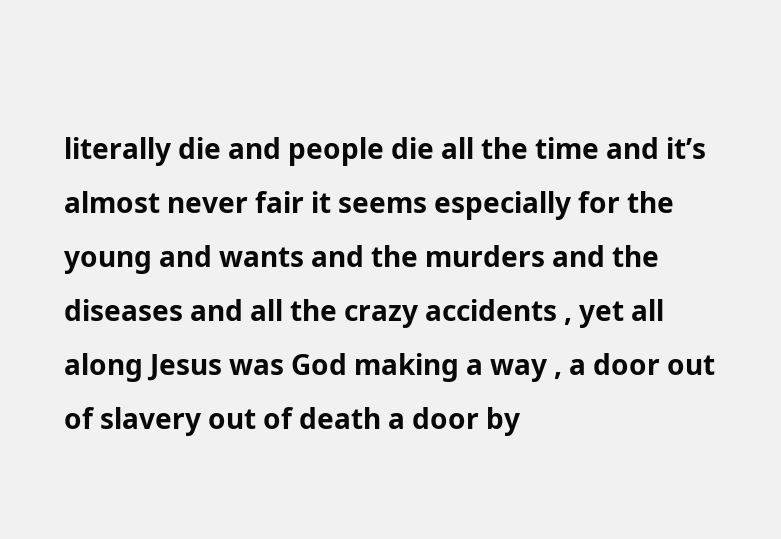literally die and people die all the time and it’s almost never fair it seems especially for the young and wants and the murders and the diseases and all the crazy accidents , yet all along Jesus was God making a way , a door out of slavery out of death a door by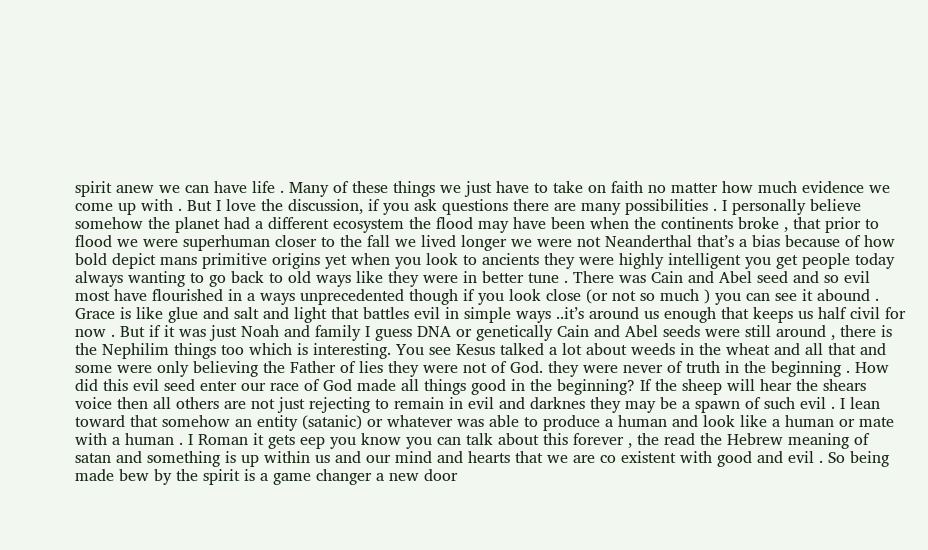spirit anew we can have life . Many of these things we just have to take on faith no matter how much evidence we come up with . But I love the discussion, if you ask questions there are many possibilities . I personally believe somehow the planet had a different ecosystem the flood may have been when the continents broke , that prior to flood we were superhuman closer to the fall we lived longer we were not Neanderthal that’s a bias because of how bold depict mans primitive origins yet when you look to ancients they were highly intelligent you get people today always wanting to go back to old ways like they were in better tune . There was Cain and Abel seed and so evil most have flourished in a ways unprecedented though if you look close (or not so much ) you can see it abound . Grace is like glue and salt and light that battles evil in simple ways ..it’s around us enough that keeps us half civil for now . But if it was just Noah and family I guess DNA or genetically Cain and Abel seeds were still around , there is the Nephilim things too which is interesting. You see Kesus talked a lot about weeds in the wheat and all that and some were only believing the Father of lies they were not of God. they were never of truth in the beginning . How did this evil seed enter our race of God made all things good in the beginning? If the sheep will hear the shears voice then all others are not just rejecting to remain in evil and darknes they may be a spawn of such evil . I lean toward that somehow an entity (satanic) or whatever was able to produce a human and look like a human or mate with a human . I Roman it gets eep you know you can talk about this forever , the read the Hebrew meaning of satan and something is up within us and our mind and hearts that we are co existent with good and evil . So being made bew by the spirit is a game changer a new door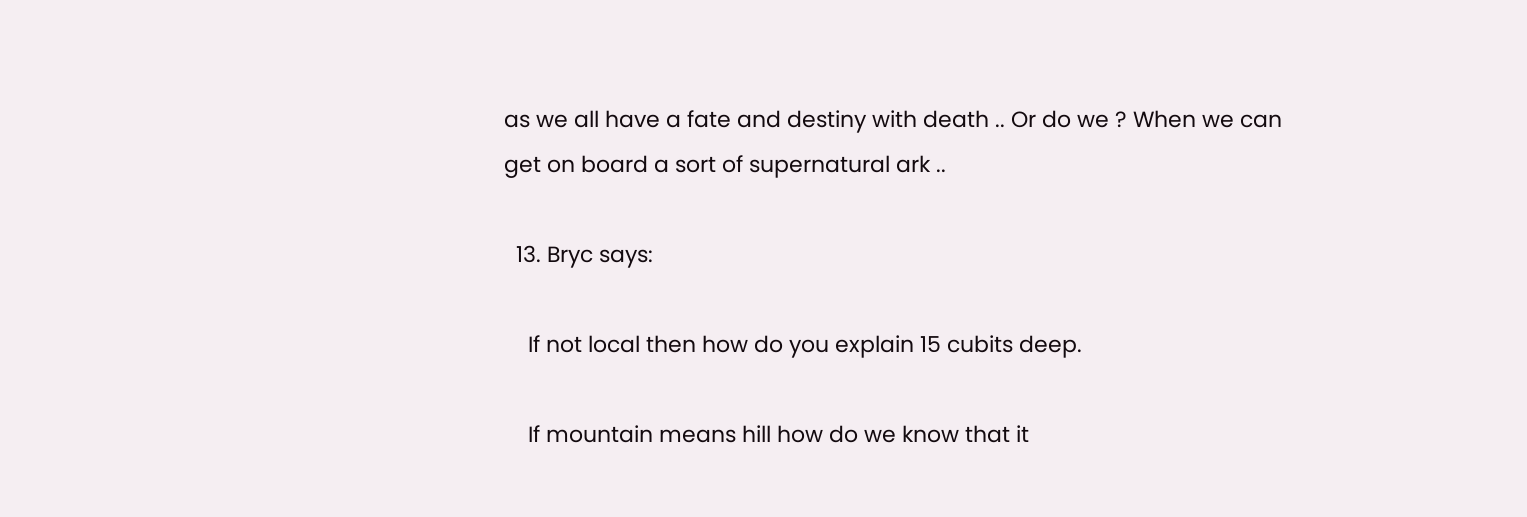as we all have a fate and destiny with death .. Or do we ? When we can get on board a sort of supernatural ark ..

  13. Bryc says:

    If not local then how do you explain 15 cubits deep.

    If mountain means hill how do we know that it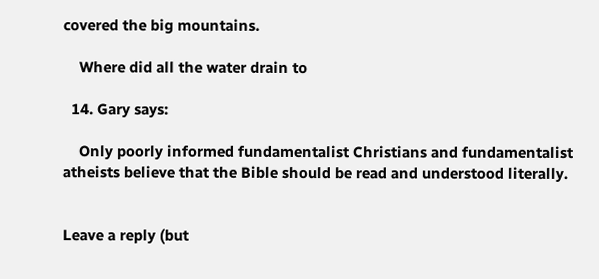covered the big mountains.

    Where did all the water drain to

  14. Gary says:

    Only poorly informed fundamentalist Christians and fundamentalist atheists believe that the Bible should be read and understood literally.


Leave a reply (but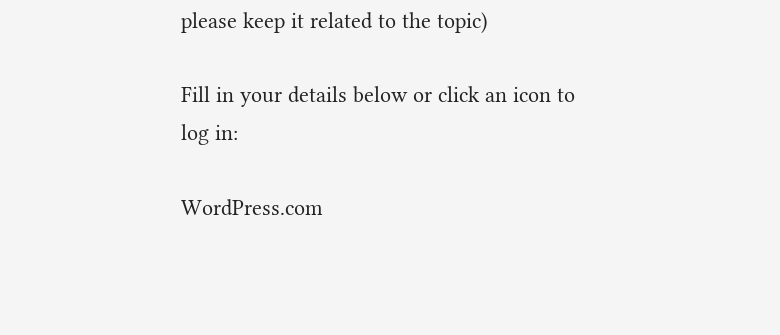please keep it related to the topic)

Fill in your details below or click an icon to log in:

WordPress.com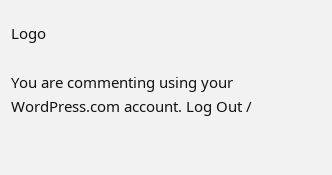Logo

You are commenting using your WordPress.com account. Log Out /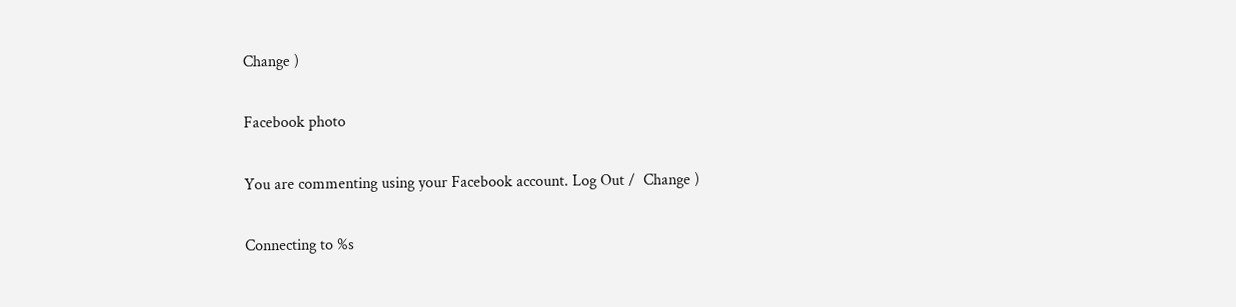Change )

Facebook photo

You are commenting using your Facebook account. Log Out /  Change )

Connecting to %s